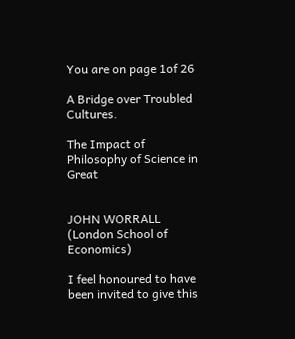You are on page 1of 26

A Bridge over Troubled Cultures.

The Impact of Philosophy of Science in Great


JOHN WORRALL (London School of Economics)

I feel honoured to have been invited to give this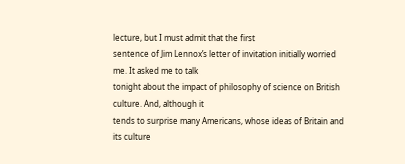lecture, but I must admit that the first
sentence of Jim Lennox’s letter of invitation initially worried me. It asked me to talk
tonight about the impact of philosophy of science on British culture. And, although it
tends to surprise many Americans, whose ideas of Britain and its culture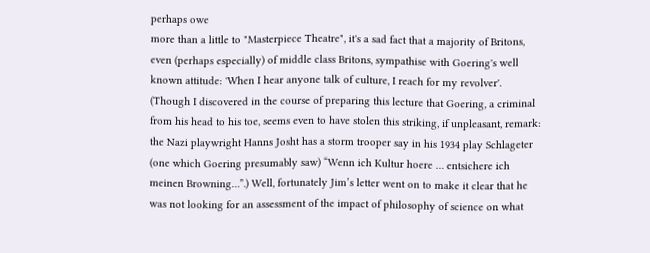perhaps owe
more than a little to "Masterpiece Theatre", it's a sad fact that a majority of Britons,
even (perhaps especially) of middle class Britons, sympathise with Goering's well
known attitude: 'When I hear anyone talk of culture, I reach for my revolver'.
(Though I discovered in the course of preparing this lecture that Goering, a criminal
from his head to his toe, seems even to have stolen this striking, if unpleasant, remark:
the Nazi playwright Hanns Josht has a storm trooper say in his 1934 play Schlageter
(one which Goering presumably saw) “Wenn ich Kultur hoere … entsichere ich
meinen Browning…”.) Well, fortunately Jim’s letter went on to make it clear that he
was not looking for an assessment of the impact of philosophy of science on what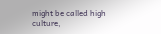might be called high culture,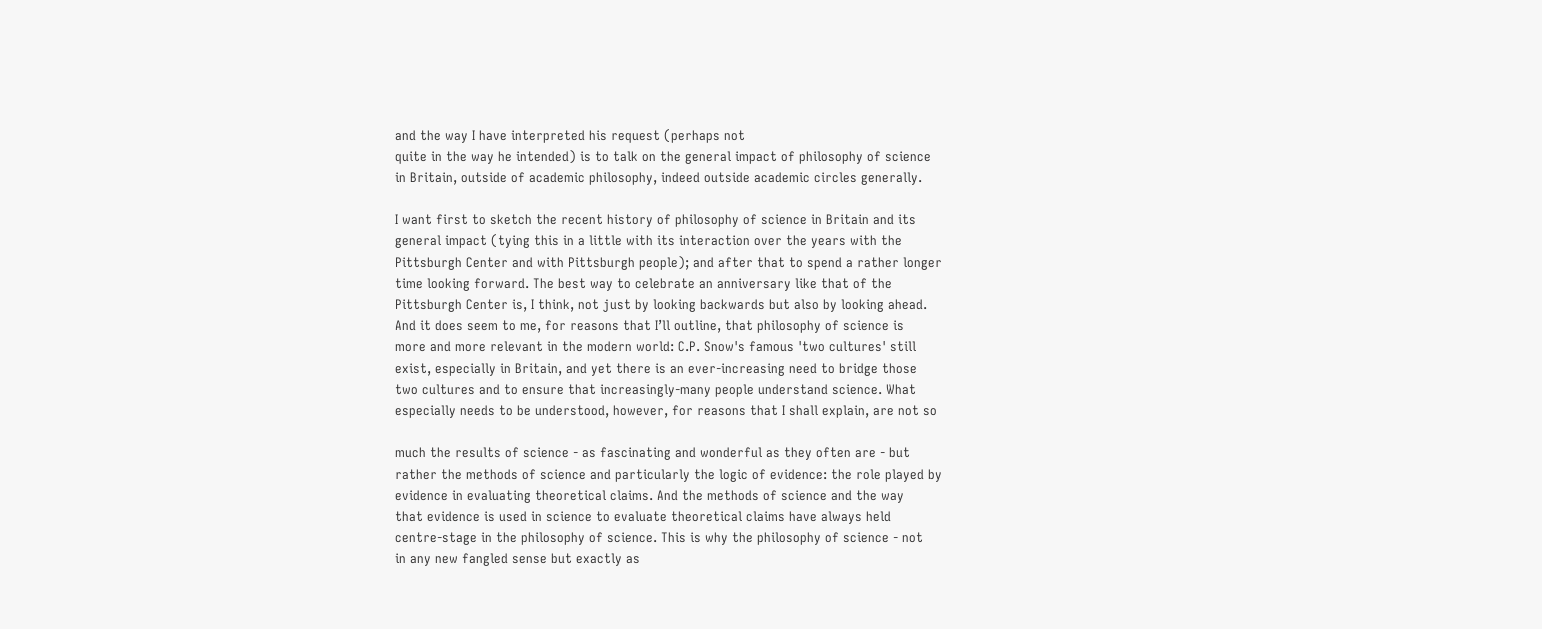and the way I have interpreted his request (perhaps not
quite in the way he intended) is to talk on the general impact of philosophy of science
in Britain, outside of academic philosophy, indeed outside academic circles generally.

I want first to sketch the recent history of philosophy of science in Britain and its
general impact (tying this in a little with its interaction over the years with the
Pittsburgh Center and with Pittsburgh people); and after that to spend a rather longer
time looking forward. The best way to celebrate an anniversary like that of the
Pittsburgh Center is, I think, not just by looking backwards but also by looking ahead.
And it does seem to me, for reasons that I’ll outline, that philosophy of science is
more and more relevant in the modern world: C.P. Snow's famous 'two cultures' still
exist, especially in Britain, and yet there is an ever-increasing need to bridge those
two cultures and to ensure that increasingly-many people understand science. What
especially needs to be understood, however, for reasons that I shall explain, are not so

much the results of science - as fascinating and wonderful as they often are - but
rather the methods of science and particularly the logic of evidence: the role played by
evidence in evaluating theoretical claims. And the methods of science and the way
that evidence is used in science to evaluate theoretical claims have always held
centre-stage in the philosophy of science. This is why the philosophy of science - not
in any new fangled sense but exactly as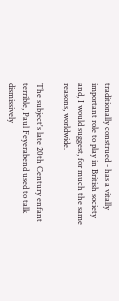traditionally construed - has a vitally
important role to play in British society and, I would suggest, for much the same
reasons, worldwide.

The subject's late 20th Century enfant terrible, Paul Feyerabend used to talk
dismissively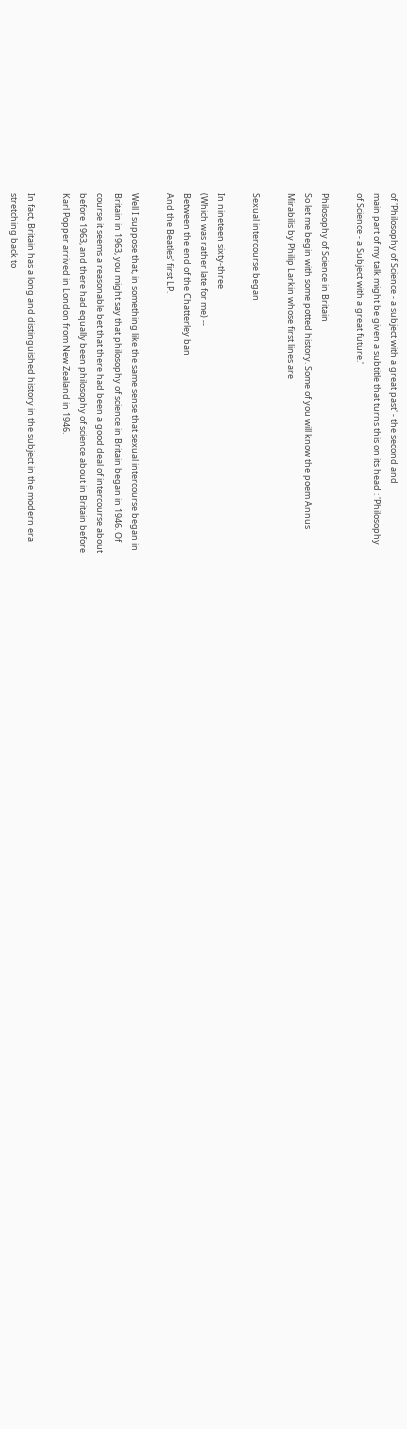of 'Philosophy of Science - a subject with a great past' - the second and
main part of my talk might be given a subtitle that turns this on its head : 'Philosophy
of Science - a Subject with a great future.'

Philosophy of Science in Britain
So let me begin with some potted history. Some of you will know the poem Annus
Mirabilis by Philip Larkin whose first lines are

Sexual intercourse began

In nineteen sixty-three
(Which was rather late for me) --
Between the end of the Chatterley ban
And the Beatles' first LP.

Well I suppose that, in something like the same sense that sexual intercourse began in
Britain in 1963, you might say that philosophy of science in Britain began in 1946. Of
course it seems a reasonable bet that there had been a good deal of intercourse about
before 1963, and there had equally been philosophy of science about in Britain before
Karl Popper arrived in London from New Zealand in 1946.

In fact, Britain has a long and distinguished history in the subject in the modern era
stretching back to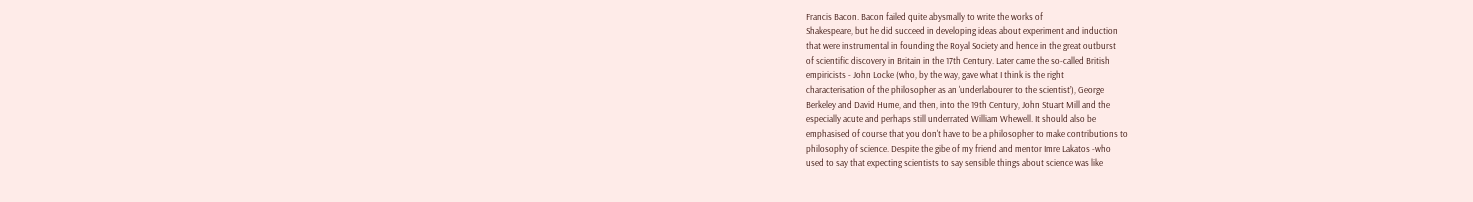Francis Bacon. Bacon failed quite abysmally to write the works of
Shakespeare, but he did succeed in developing ideas about experiment and induction
that were instrumental in founding the Royal Society and hence in the great outburst
of scientific discovery in Britain in the 17th Century. Later came the so-called British
empiricists - John Locke (who, by the way, gave what I think is the right
characterisation of the philosopher as an 'underlabourer to the scientist’), George
Berkeley and David Hume, and then, into the 19th Century, John Stuart Mill and the
especially acute and perhaps still underrated William Whewell. It should also be
emphasised of course that you don't have to be a philosopher to make contributions to
philosophy of science. Despite the gibe of my friend and mentor Imre Lakatos -who
used to say that expecting scientists to say sensible things about science was like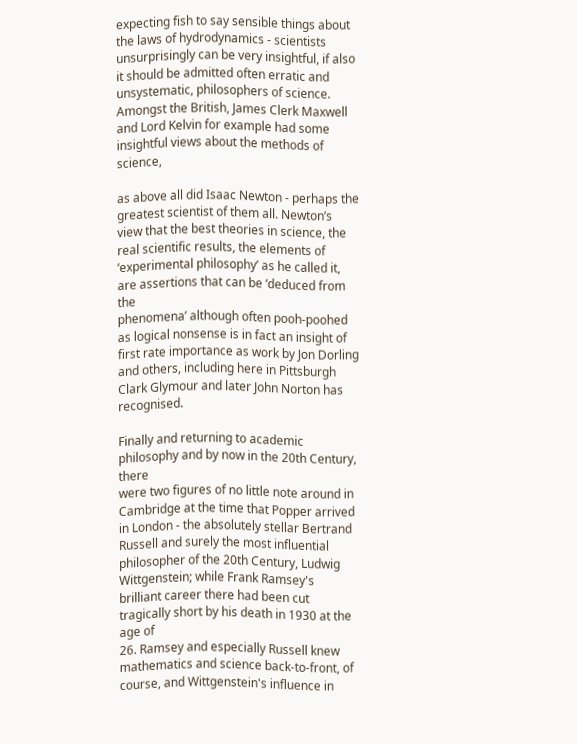expecting fish to say sensible things about the laws of hydrodynamics - scientists
unsurprisingly can be very insightful, if also it should be admitted often erratic and
unsystematic, philosophers of science. Amongst the British, James Clerk Maxwell
and Lord Kelvin for example had some insightful views about the methods of science,

as above all did Isaac Newton - perhaps the greatest scientist of them all. Newton’s
view that the best theories in science, the real scientific results, the elements of
‘experimental philosophy’ as he called it, are assertions that can be ‘deduced from the
phenomena’ although often pooh-poohed as logical nonsense is in fact an insight of
first rate importance as work by Jon Dorling and others, including here in Pittsburgh
Clark Glymour and later John Norton has recognised.

Finally and returning to academic philosophy and by now in the 20th Century, there
were two figures of no little note around in Cambridge at the time that Popper arrived
in London - the absolutely stellar Bertrand Russell and surely the most influential
philosopher of the 20th Century, Ludwig Wittgenstein; while Frank Ramsey's
brilliant career there had been cut tragically short by his death in 1930 at the age of
26. Ramsey and especially Russell knew mathematics and science back-to-front, of
course, and Wittgenstein's influence in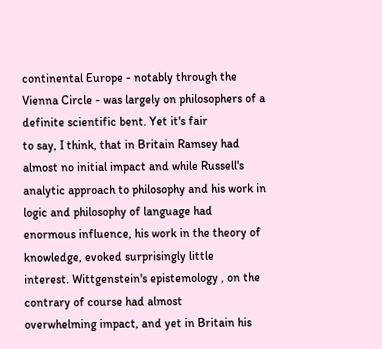continental Europe - notably through the
Vienna Circle - was largely on philosophers of a definite scientific bent. Yet it's fair
to say, I think, that in Britain Ramsey had almost no initial impact and while Russell's
analytic approach to philosophy and his work in logic and philosophy of language had
enormous influence, his work in the theory of knowledge, evoked surprisingly little
interest. Wittgenstein's epistemology , on the contrary of course had almost
overwhelming impact, and yet in Britain his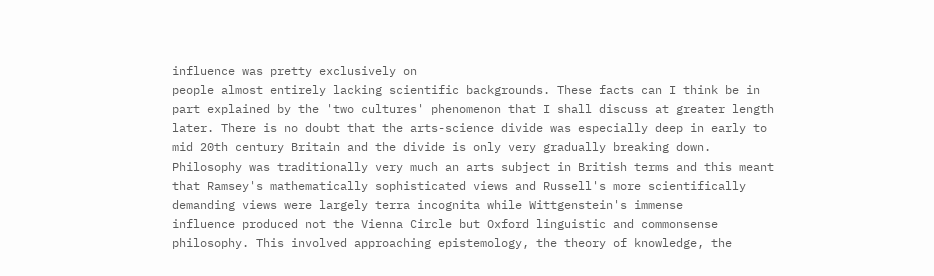influence was pretty exclusively on
people almost entirely lacking scientific backgrounds. These facts can I think be in
part explained by the 'two cultures' phenomenon that I shall discuss at greater length
later. There is no doubt that the arts-science divide was especially deep in early to
mid 20th century Britain and the divide is only very gradually breaking down.
Philosophy was traditionally very much an arts subject in British terms and this meant
that Ramsey's mathematically sophisticated views and Russell's more scientifically
demanding views were largely terra incognita while Wittgenstein's immense
influence produced not the Vienna Circle but Oxford linguistic and commonsense
philosophy. This involved approaching epistemology, the theory of knowledge, the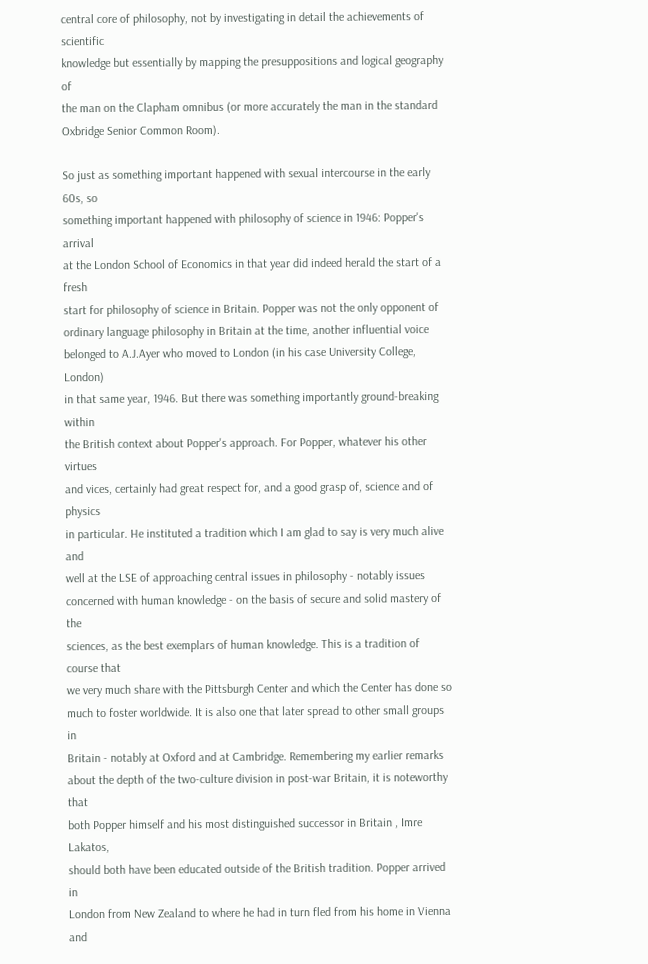central core of philosophy, not by investigating in detail the achievements of scientific
knowledge but essentially by mapping the presuppositions and logical geography of
the man on the Clapham omnibus (or more accurately the man in the standard
Oxbridge Senior Common Room).

So just as something important happened with sexual intercourse in the early 60s, so
something important happened with philosophy of science in 1946: Popper's arrival
at the London School of Economics in that year did indeed herald the start of a fresh
start for philosophy of science in Britain. Popper was not the only opponent of
ordinary language philosophy in Britain at the time, another influential voice
belonged to A.J.Ayer who moved to London (in his case University College, London)
in that same year, 1946. But there was something importantly ground-breaking within
the British context about Popper's approach. For Popper, whatever his other virtues
and vices, certainly had great respect for, and a good grasp of, science and of physics
in particular. He instituted a tradition which I am glad to say is very much alive and
well at the LSE of approaching central issues in philosophy - notably issues
concerned with human knowledge - on the basis of secure and solid mastery of the
sciences, as the best exemplars of human knowledge. This is a tradition of course that
we very much share with the Pittsburgh Center and which the Center has done so
much to foster worldwide. It is also one that later spread to other small groups in
Britain - notably at Oxford and at Cambridge. Remembering my earlier remarks
about the depth of the two-culture division in post-war Britain, it is noteworthy that
both Popper himself and his most distinguished successor in Britain , Imre Lakatos,
should both have been educated outside of the British tradition. Popper arrived in
London from New Zealand to where he had in turn fled from his home in Vienna and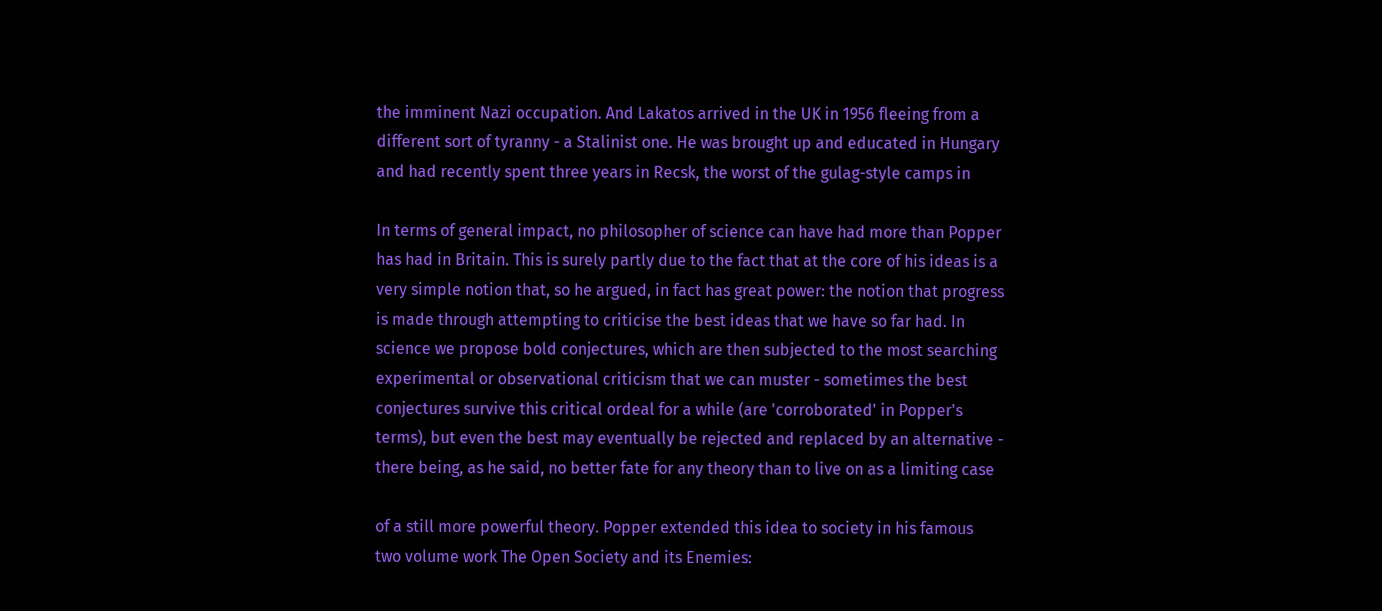the imminent Nazi occupation. And Lakatos arrived in the UK in 1956 fleeing from a
different sort of tyranny - a Stalinist one. He was brought up and educated in Hungary
and had recently spent three years in Recsk, the worst of the gulag-style camps in

In terms of general impact, no philosopher of science can have had more than Popper
has had in Britain. This is surely partly due to the fact that at the core of his ideas is a
very simple notion that, so he argued, in fact has great power: the notion that progress
is made through attempting to criticise the best ideas that we have so far had. In
science we propose bold conjectures, which are then subjected to the most searching
experimental or observational criticism that we can muster - sometimes the best
conjectures survive this critical ordeal for a while (are 'corroborated' in Popper's
terms), but even the best may eventually be rejected and replaced by an alternative -
there being, as he said, no better fate for any theory than to live on as a limiting case

of a still more powerful theory. Popper extended this idea to society in his famous
two volume work The Open Society and its Enemies: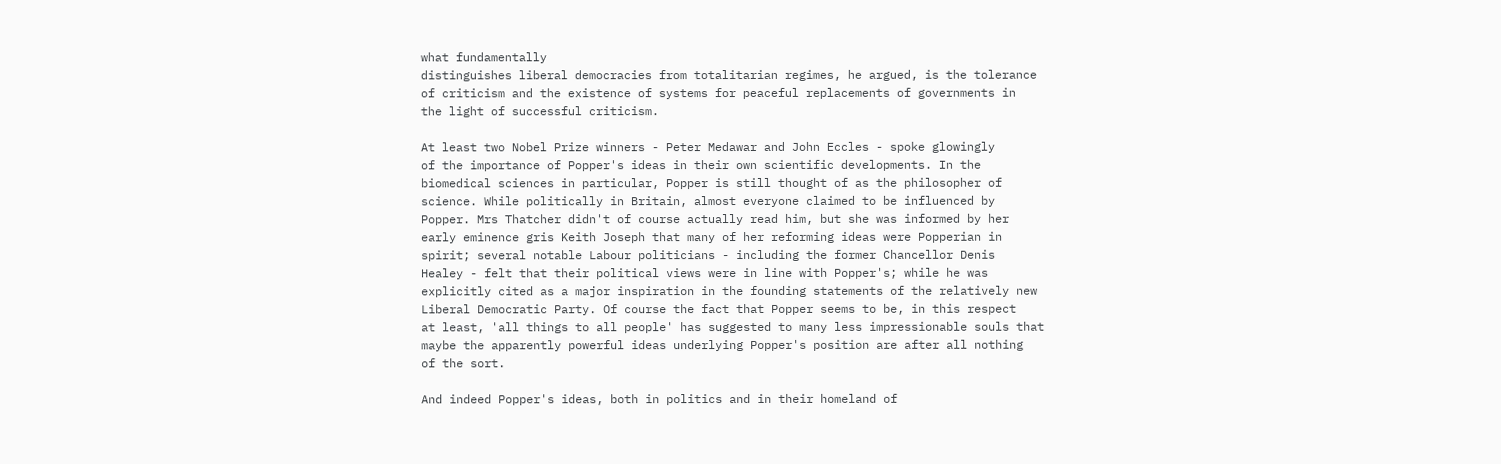what fundamentally
distinguishes liberal democracies from totalitarian regimes, he argued, is the tolerance
of criticism and the existence of systems for peaceful replacements of governments in
the light of successful criticism.

At least two Nobel Prize winners - Peter Medawar and John Eccles - spoke glowingly
of the importance of Popper's ideas in their own scientific developments. In the
biomedical sciences in particular, Popper is still thought of as the philosopher of
science. While politically in Britain, almost everyone claimed to be influenced by
Popper. Mrs Thatcher didn't of course actually read him, but she was informed by her
early eminence gris Keith Joseph that many of her reforming ideas were Popperian in
spirit; several notable Labour politicians - including the former Chancellor Denis
Healey - felt that their political views were in line with Popper's; while he was
explicitly cited as a major inspiration in the founding statements of the relatively new
Liberal Democratic Party. Of course the fact that Popper seems to be, in this respect
at least, 'all things to all people' has suggested to many less impressionable souls that
maybe the apparently powerful ideas underlying Popper's position are after all nothing
of the sort.

And indeed Popper's ideas, both in politics and in their homeland of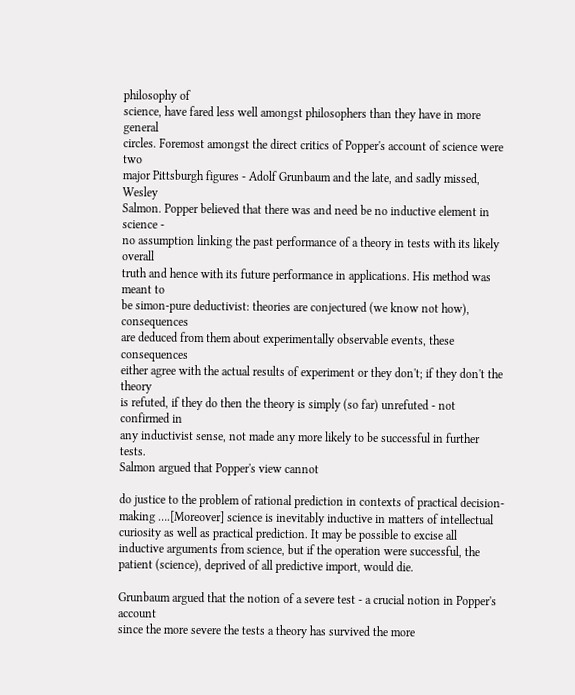philosophy of
science, have fared less well amongst philosophers than they have in more general
circles. Foremost amongst the direct critics of Popper's account of science were two
major Pittsburgh figures - Adolf Grunbaum and the late, and sadly missed, Wesley
Salmon. Popper believed that there was and need be no inductive element in science -
no assumption linking the past performance of a theory in tests with its likely overall
truth and hence with its future performance in applications. His method was meant to
be simon-pure deductivist: theories are conjectured (we know not how), consequences
are deduced from them about experimentally observable events, these consequences
either agree with the actual results of experiment or they don't; if they don't the theory
is refuted, if they do then the theory is simply (so far) unrefuted - not confirmed in
any inductivist sense, not made any more likely to be successful in further tests.
Salmon argued that Popper's view cannot

do justice to the problem of rational prediction in contexts of practical decision-
making ….[Moreover] science is inevitably inductive in matters of intellectual
curiosity as well as practical prediction. It may be possible to excise all
inductive arguments from science, but if the operation were successful, the
patient (science), deprived of all predictive import, would die.

Grunbaum argued that the notion of a severe test - a crucial notion in Popper's account
since the more severe the tests a theory has survived the more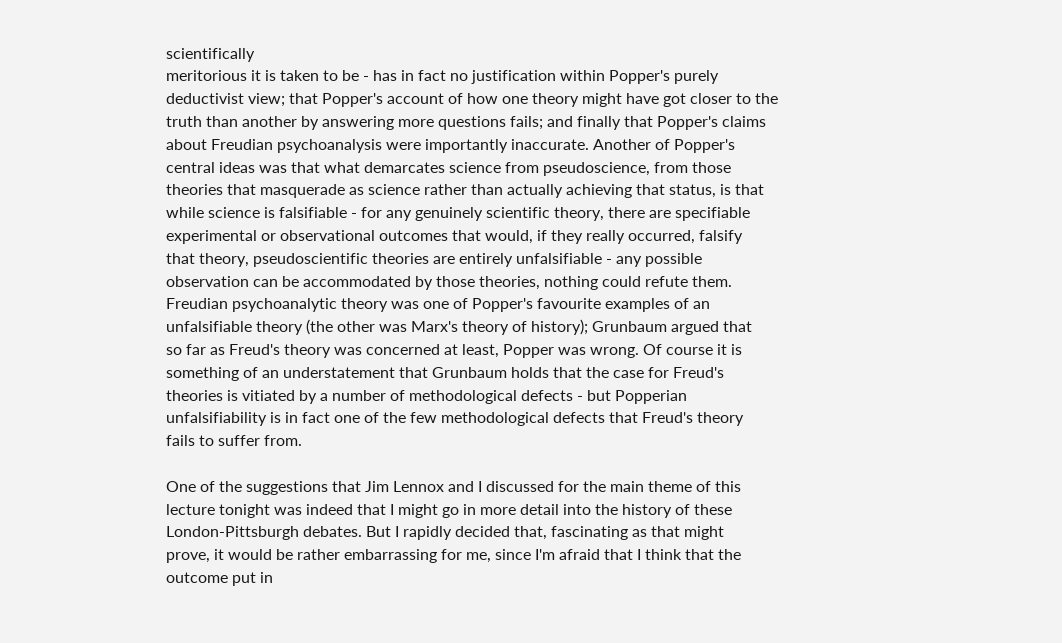scientifically
meritorious it is taken to be - has in fact no justification within Popper's purely
deductivist view; that Popper's account of how one theory might have got closer to the
truth than another by answering more questions fails; and finally that Popper's claims
about Freudian psychoanalysis were importantly inaccurate. Another of Popper's
central ideas was that what demarcates science from pseudoscience, from those
theories that masquerade as science rather than actually achieving that status, is that
while science is falsifiable - for any genuinely scientific theory, there are specifiable
experimental or observational outcomes that would, if they really occurred, falsify
that theory, pseudoscientific theories are entirely unfalsifiable - any possible
observation can be accommodated by those theories, nothing could refute them.
Freudian psychoanalytic theory was one of Popper's favourite examples of an
unfalsifiable theory (the other was Marx's theory of history); Grunbaum argued that
so far as Freud's theory was concerned at least, Popper was wrong. Of course it is
something of an understatement that Grunbaum holds that the case for Freud's
theories is vitiated by a number of methodological defects - but Popperian
unfalsifiability is in fact one of the few methodological defects that Freud's theory
fails to suffer from.

One of the suggestions that Jim Lennox and I discussed for the main theme of this
lecture tonight was indeed that I might go in more detail into the history of these
London-Pittsburgh debates. But I rapidly decided that, fascinating as that might
prove, it would be rather embarrassing for me, since I'm afraid that I think that the
outcome put in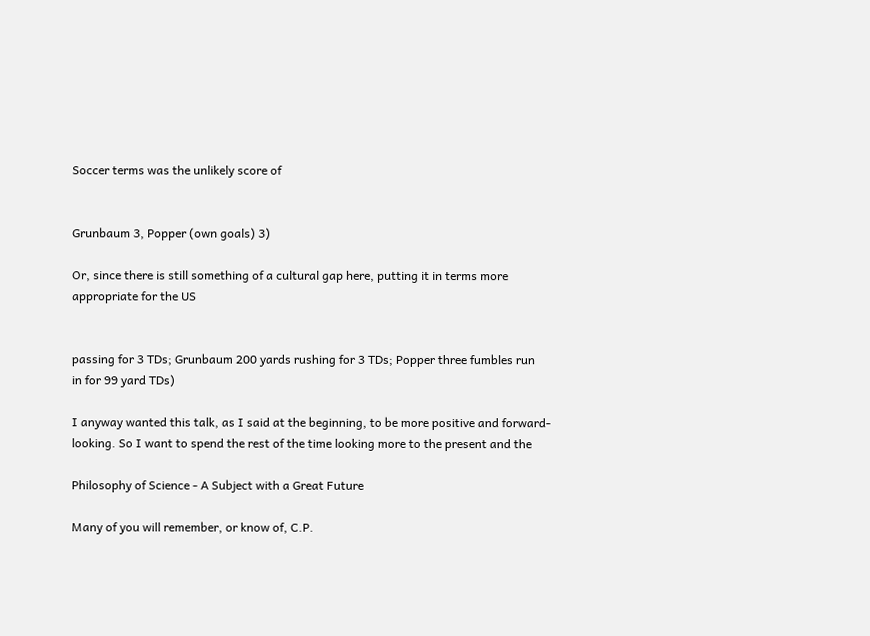Soccer terms was the unlikely score of


Grunbaum 3, Popper (own goals) 3)

Or, since there is still something of a cultural gap here, putting it in terms more
appropriate for the US


passing for 3 TDs; Grunbaum 200 yards rushing for 3 TDs; Popper three fumbles run
in for 99 yard TDs)

I anyway wanted this talk, as I said at the beginning, to be more positive and forward-
looking. So I want to spend the rest of the time looking more to the present and the

Philosophy of Science - A Subject with a Great Future

Many of you will remember, or know of, C.P.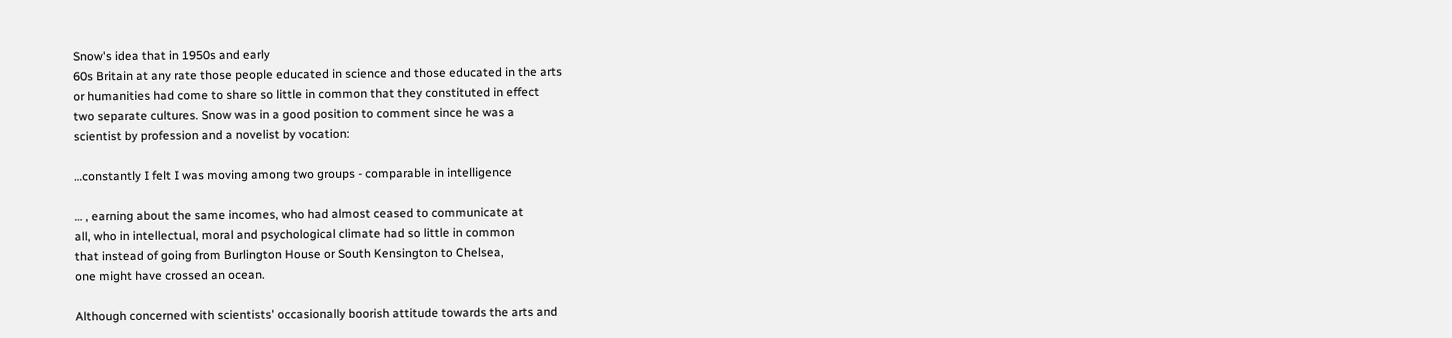Snow's idea that in 1950s and early
60s Britain at any rate those people educated in science and those educated in the arts
or humanities had come to share so little in common that they constituted in effect
two separate cultures. Snow was in a good position to comment since he was a
scientist by profession and a novelist by vocation:

…constantly I felt I was moving among two groups - comparable in intelligence

… , earning about the same incomes, who had almost ceased to communicate at
all, who in intellectual, moral and psychological climate had so little in common
that instead of going from Burlington House or South Kensington to Chelsea,
one might have crossed an ocean.

Although concerned with scientists' occasionally boorish attitude towards the arts and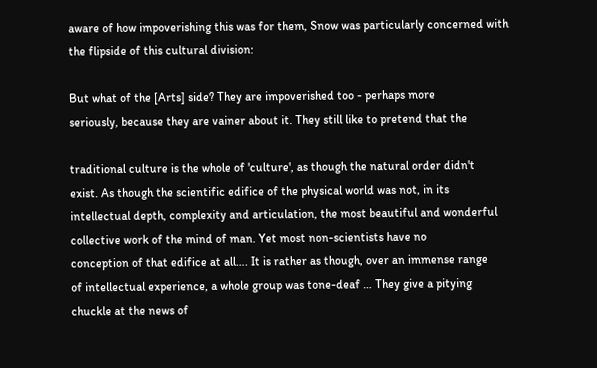aware of how impoverishing this was for them, Snow was particularly concerned with
the flipside of this cultural division:

But what of the [Arts] side? They are impoverished too - perhaps more
seriously, because they are vainer about it. They still like to pretend that the

traditional culture is the whole of 'culture', as though the natural order didn't
exist. As though the scientific edifice of the physical world was not, in its
intellectual depth, complexity and articulation, the most beautiful and wonderful
collective work of the mind of man. Yet most non-scientists have no
conception of that edifice at all…. It is rather as though, over an immense range
of intellectual experience, a whole group was tone-deaf … They give a pitying
chuckle at the news of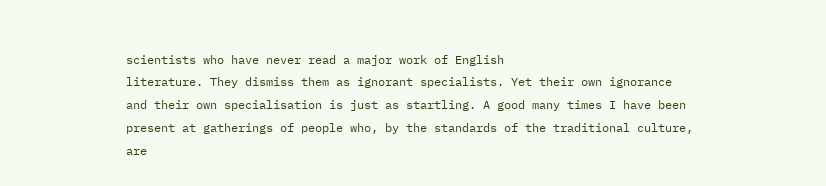scientists who have never read a major work of English
literature. They dismiss them as ignorant specialists. Yet their own ignorance
and their own specialisation is just as startling. A good many times I have been
present at gatherings of people who, by the standards of the traditional culture,
are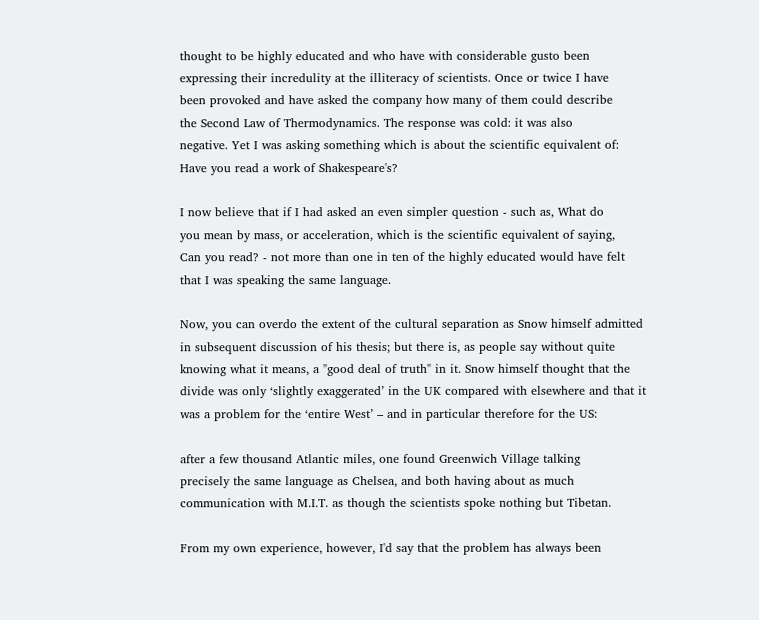thought to be highly educated and who have with considerable gusto been
expressing their incredulity at the illiteracy of scientists. Once or twice I have
been provoked and have asked the company how many of them could describe
the Second Law of Thermodynamics. The response was cold: it was also
negative. Yet I was asking something which is about the scientific equivalent of:
Have you read a work of Shakespeare's?

I now believe that if I had asked an even simpler question - such as, What do
you mean by mass, or acceleration, which is the scientific equivalent of saying,
Can you read? - not more than one in ten of the highly educated would have felt
that I was speaking the same language.

Now, you can overdo the extent of the cultural separation as Snow himself admitted
in subsequent discussion of his thesis; but there is, as people say without quite
knowing what it means, a "good deal of truth" in it. Snow himself thought that the
divide was only ‘slightly exaggerated’ in the UK compared with elsewhere and that it
was a problem for the ‘entire West’ – and in particular therefore for the US:

after a few thousand Atlantic miles, one found Greenwich Village talking
precisely the same language as Chelsea, and both having about as much
communication with M.I.T. as though the scientists spoke nothing but Tibetan.

From my own experience, however, I'd say that the problem has always been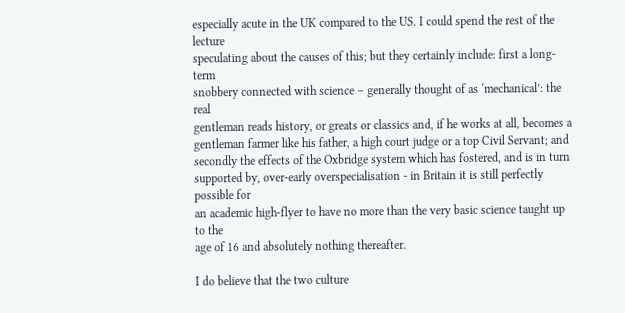especially acute in the UK compared to the US. I could spend the rest of the lecture
speculating about the causes of this; but they certainly include: first a long-term
snobbery connected with science – generally thought of as ‘mechanical’: the real
gentleman reads history, or greats or classics and, if he works at all, becomes a
gentleman farmer like his father, a high court judge or a top Civil Servant; and
secondly the effects of the Oxbridge system which has fostered, and is in turn
supported by, over-early overspecialisation - in Britain it is still perfectly possible for
an academic high-flyer to have no more than the very basic science taught up to the
age of 16 and absolutely nothing thereafter.

I do believe that the two culture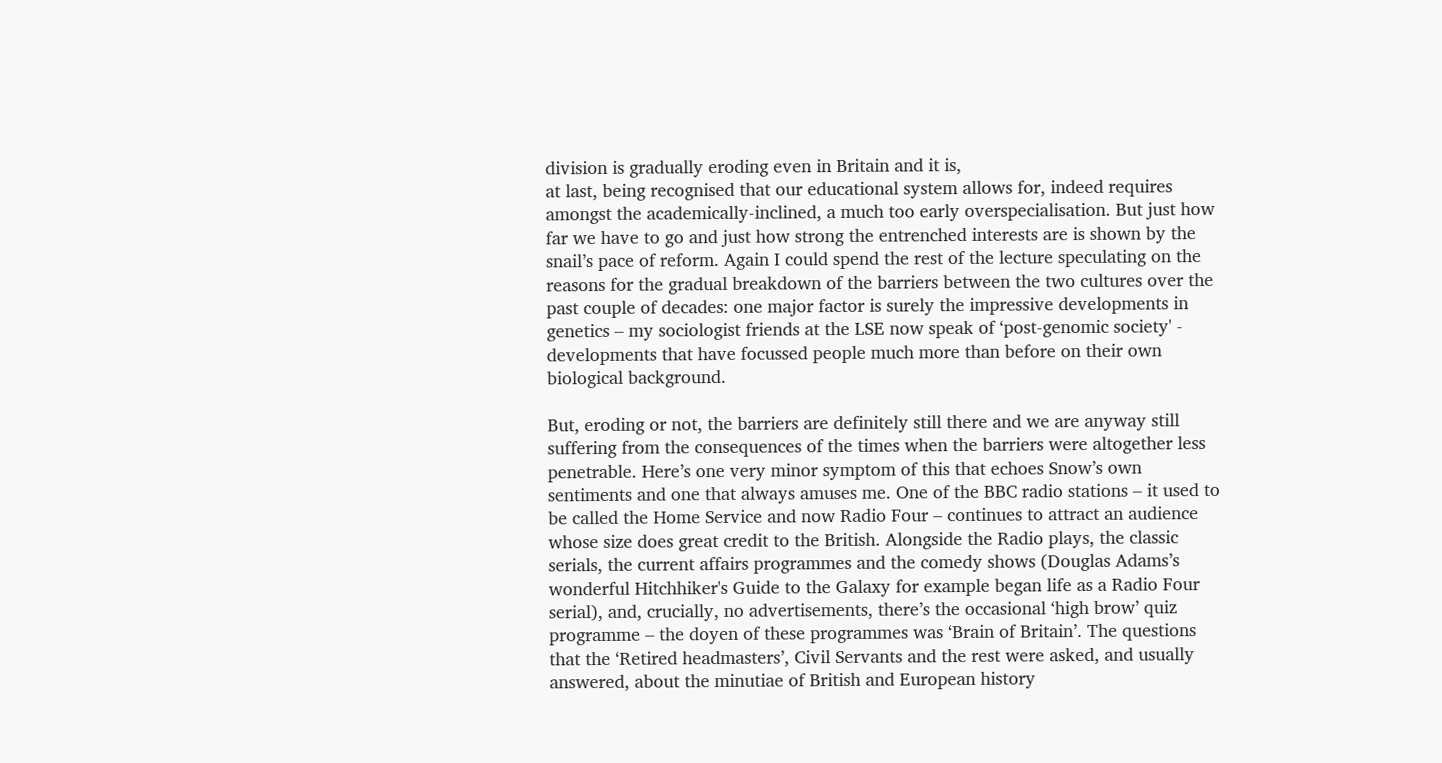division is gradually eroding even in Britain and it is,
at last, being recognised that our educational system allows for, indeed requires
amongst the academically-inclined, a much too early overspecialisation. But just how
far we have to go and just how strong the entrenched interests are is shown by the
snail’s pace of reform. Again I could spend the rest of the lecture speculating on the
reasons for the gradual breakdown of the barriers between the two cultures over the
past couple of decades: one major factor is surely the impressive developments in
genetics – my sociologist friends at the LSE now speak of ‘post-genomic society' -
developments that have focussed people much more than before on their own
biological background.

But, eroding or not, the barriers are definitely still there and we are anyway still
suffering from the consequences of the times when the barriers were altogether less
penetrable. Here’s one very minor symptom of this that echoes Snow’s own
sentiments and one that always amuses me. One of the BBC radio stations – it used to
be called the Home Service and now Radio Four – continues to attract an audience
whose size does great credit to the British. Alongside the Radio plays, the classic
serials, the current affairs programmes and the comedy shows (Douglas Adams’s
wonderful Hitchhiker's Guide to the Galaxy for example began life as a Radio Four
serial), and, crucially, no advertisements, there’s the occasional ‘high brow’ quiz
programme – the doyen of these programmes was ‘Brain of Britain’. The questions
that the ‘Retired headmasters’, Civil Servants and the rest were asked, and usually
answered, about the minutiae of British and European history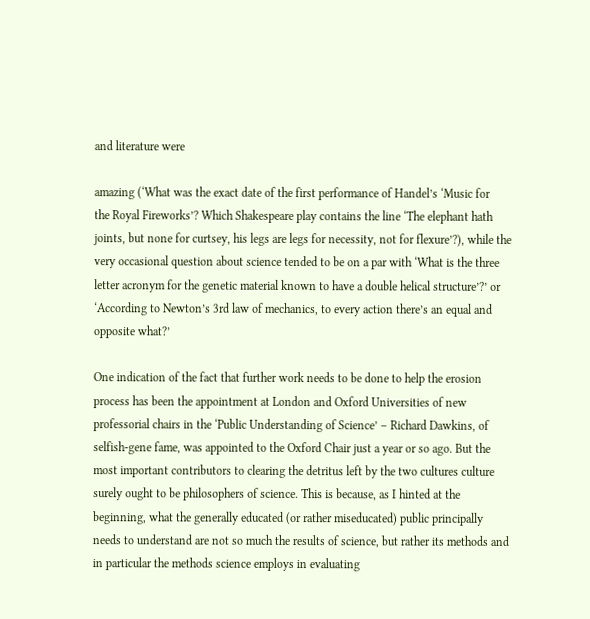and literature were

amazing (‘What was the exact date of the first performance of Handel’s ‘Music for
the Royal Fireworks’? Which Shakespeare play contains the line ‘The elephant hath
joints, but none for curtsey, his legs are legs for necessity, not for flexure’?), while the
very occasional question about science tended to be on a par with ‘What is the three
letter acronym for the genetic material known to have a double helical structure’?’ or
‘According to Newton’s 3rd law of mechanics, to every action there’s an equal and
opposite what?’

One indication of the fact that further work needs to be done to help the erosion
process has been the appointment at London and Oxford Universities of new
professorial chairs in the ‘Public Understanding of Science’ – Richard Dawkins, of
selfish-gene fame, was appointed to the Oxford Chair just a year or so ago. But the
most important contributors to clearing the detritus left by the two cultures culture
surely ought to be philosophers of science. This is because, as I hinted at the
beginning, what the generally educated (or rather miseducated) public principally
needs to understand are not so much the results of science, but rather its methods and
in particular the methods science employs in evaluating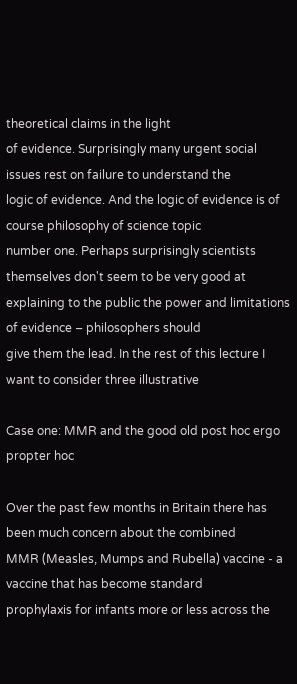theoretical claims in the light
of evidence. Surprisingly many urgent social issues rest on failure to understand the
logic of evidence. And the logic of evidence is of course philosophy of science topic
number one. Perhaps surprisingly scientists themselves don't seem to be very good at
explaining to the public the power and limitations of evidence – philosophers should
give them the lead. In the rest of this lecture I want to consider three illustrative

Case one: MMR and the good old post hoc ergo propter hoc

Over the past few months in Britain there has been much concern about the combined
MMR (Measles, Mumps and Rubella) vaccine - a vaccine that has become standard
prophylaxis for infants more or less across the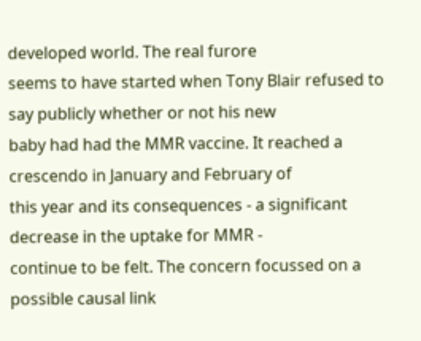developed world. The real furore
seems to have started when Tony Blair refused to say publicly whether or not his new
baby had had the MMR vaccine. It reached a crescendo in January and February of
this year and its consequences - a significant decrease in the uptake for MMR -
continue to be felt. The concern focussed on a possible causal link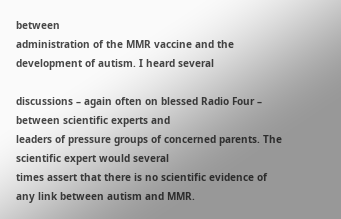between
administration of the MMR vaccine and the development of autism. I heard several

discussions – again often on blessed Radio Four – between scientific experts and
leaders of pressure groups of concerned parents. The scientific expert would several
times assert that there is no scientific evidence of any link between autism and MMR.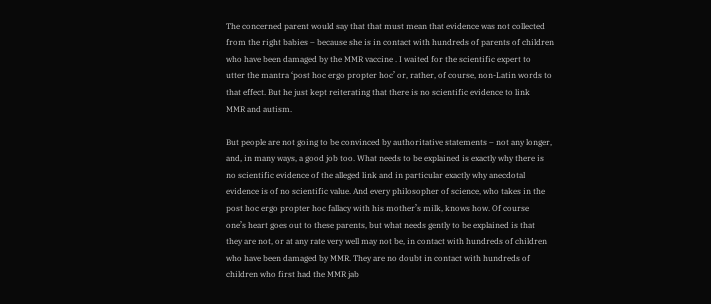The concerned parent would say that that must mean that evidence was not collected
from the right babies – because she is in contact with hundreds of parents of children
who have been damaged by the MMR vaccine . I waited for the scientific expert to
utter the mantra ‘post hoc ergo propter hoc’ or, rather, of course, non-Latin words to
that effect. But he just kept reiterating that there is no scientific evidence to link
MMR and autism.

But people are not going to be convinced by authoritative statements – not any longer,
and, in many ways, a good job too. What needs to be explained is exactly why there is
no scientific evidence of the alleged link and in particular exactly why anecdotal
evidence is of no scientific value. And every philosopher of science, who takes in the
post hoc ergo propter hoc fallacy with his mother’s milk, knows how. Of course
one’s heart goes out to these parents, but what needs gently to be explained is that
they are not, or at any rate very well may not be, in contact with hundreds of children
who have been damaged by MMR. They are no doubt in contact with hundreds of
children who first had the MMR jab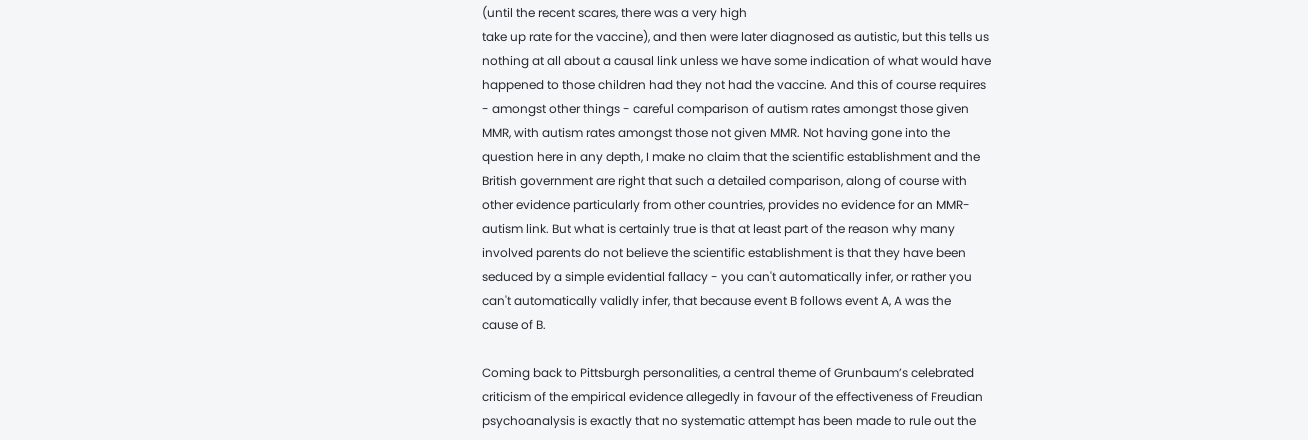(until the recent scares, there was a very high
take up rate for the vaccine), and then were later diagnosed as autistic, but this tells us
nothing at all about a causal link unless we have some indication of what would have
happened to those children had they not had the vaccine. And this of course requires
- amongst other things - careful comparison of autism rates amongst those given
MMR, with autism rates amongst those not given MMR. Not having gone into the
question here in any depth, I make no claim that the scientific establishment and the
British government are right that such a detailed comparison, along of course with
other evidence particularly from other countries, provides no evidence for an MMR-
autism link. But what is certainly true is that at least part of the reason why many
involved parents do not believe the scientific establishment is that they have been
seduced by a simple evidential fallacy - you can't automatically infer, or rather you
can't automatically validly infer, that because event B follows event A, A was the
cause of B.

Coming back to Pittsburgh personalities, a central theme of Grunbaum’s celebrated
criticism of the empirical evidence allegedly in favour of the effectiveness of Freudian
psychoanalysis is exactly that no systematic attempt has been made to rule out the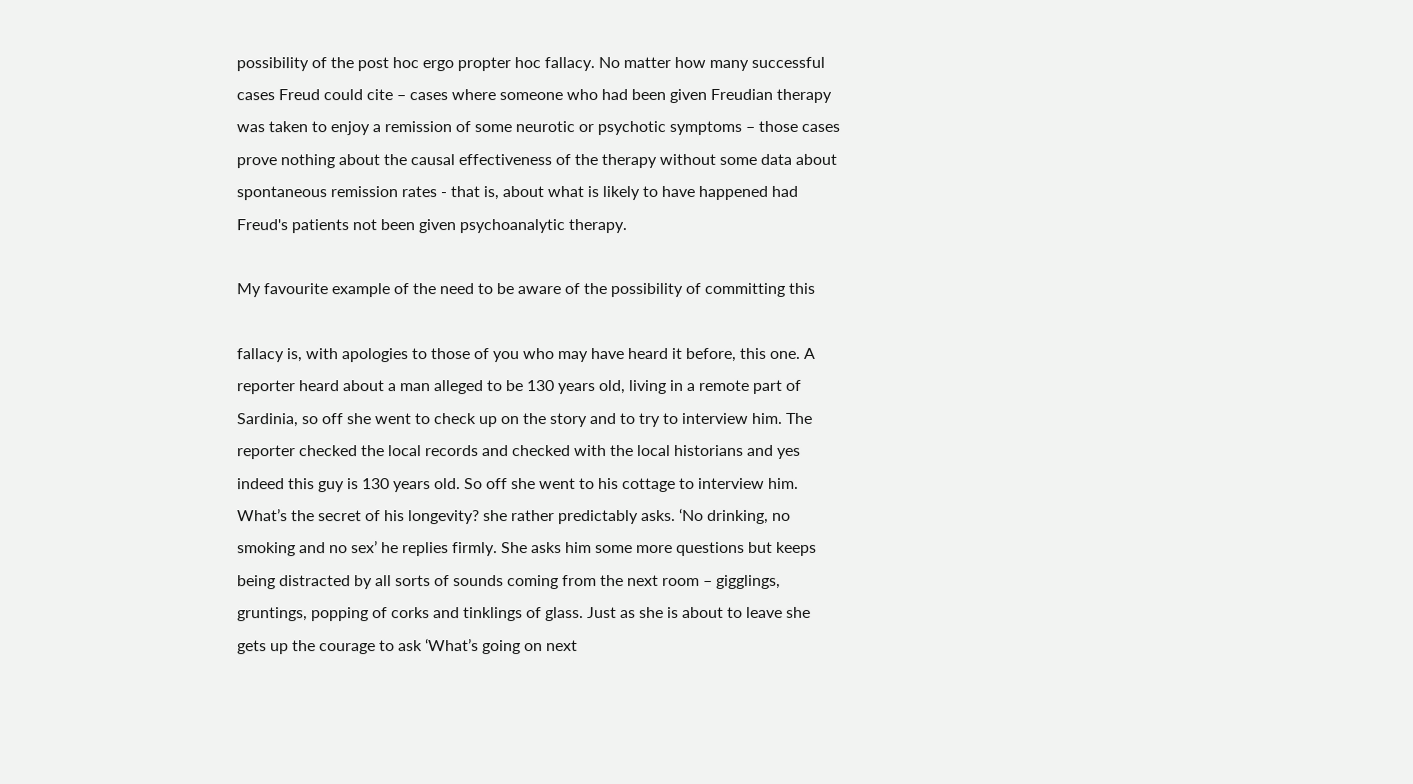possibility of the post hoc ergo propter hoc fallacy. No matter how many successful
cases Freud could cite – cases where someone who had been given Freudian therapy
was taken to enjoy a remission of some neurotic or psychotic symptoms – those cases
prove nothing about the causal effectiveness of the therapy without some data about
spontaneous remission rates - that is, about what is likely to have happened had
Freud's patients not been given psychoanalytic therapy.

My favourite example of the need to be aware of the possibility of committing this

fallacy is, with apologies to those of you who may have heard it before, this one. A
reporter heard about a man alleged to be 130 years old, living in a remote part of
Sardinia, so off she went to check up on the story and to try to interview him. The
reporter checked the local records and checked with the local historians and yes
indeed this guy is 130 years old. So off she went to his cottage to interview him.
What’s the secret of his longevity? she rather predictably asks. ‘No drinking, no
smoking and no sex’ he replies firmly. She asks him some more questions but keeps
being distracted by all sorts of sounds coming from the next room – gigglings,
gruntings, popping of corks and tinklings of glass. Just as she is about to leave she
gets up the courage to ask ‘What’s going on next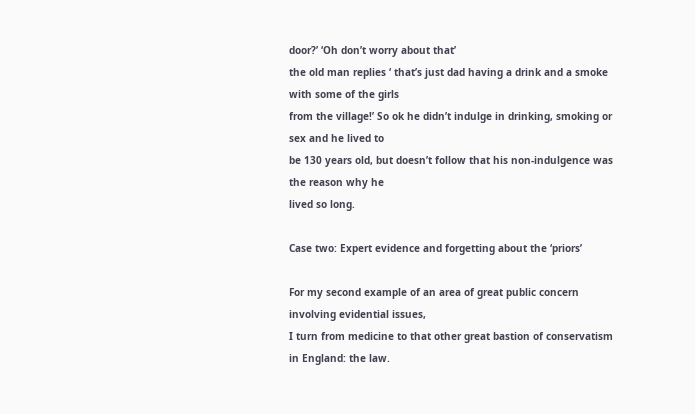door?’ ‘Oh don’t worry about that’
the old man replies ‘ that’s just dad having a drink and a smoke with some of the girls
from the village!’ So ok he didn’t indulge in drinking, smoking or sex and he lived to
be 130 years old, but doesn’t follow that his non-indulgence was the reason why he
lived so long.

Case two: Expert evidence and forgetting about the ‘priors’

For my second example of an area of great public concern involving evidential issues,
I turn from medicine to that other great bastion of conservatism in England: the law.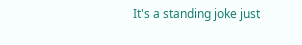It's a standing joke just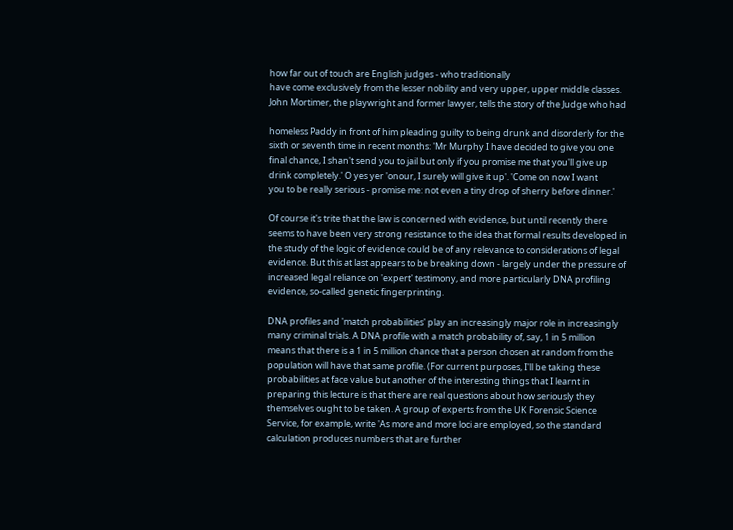how far out of touch are English judges - who traditionally
have come exclusively from the lesser nobility and very upper, upper middle classes.
John Mortimer, the playwright and former lawyer, tells the story of the Judge who had

homeless Paddy in front of him pleading guilty to being drunk and disorderly for the
sixth or seventh time in recent months: 'Mr Murphy I have decided to give you one
final chance, I shan't send you to jail but only if you promise me that you'll give up
drink completely.' O yes yer 'onour, I surely will give it up'. 'Come on now I want
you to be really serious - promise me: not even a tiny drop of sherry before dinner.'

Of course it's trite that the law is concerned with evidence, but until recently there
seems to have been very strong resistance to the idea that formal results developed in
the study of the logic of evidence could be of any relevance to considerations of legal
evidence. But this at last appears to be breaking down - largely under the pressure of
increased legal reliance on 'expert' testimony, and more particularly DNA profiling
evidence, so-called genetic fingerprinting.

DNA profiles and 'match probabilities' play an increasingly major role in increasingly
many criminal trials. A DNA profile with a match probability of, say, 1 in 5 million
means that there is a 1 in 5 million chance that a person chosen at random from the
population will have that same profile. (For current purposes, I'll be taking these
probabilities at face value but another of the interesting things that I learnt in
preparing this lecture is that there are real questions about how seriously they
themselves ought to be taken. A group of experts from the UK Forensic Science
Service, for example, write 'As more and more loci are employed, so the standard
calculation produces numbers that are further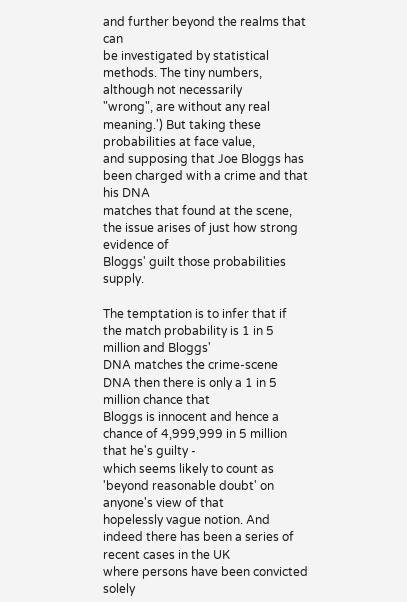and further beyond the realms that can
be investigated by statistical methods. The tiny numbers, although not necessarily
"wrong", are without any real meaning.') But taking these probabilities at face value,
and supposing that Joe Bloggs has been charged with a crime and that his DNA
matches that found at the scene, the issue arises of just how strong evidence of
Bloggs' guilt those probabilities supply.

The temptation is to infer that if the match probability is 1 in 5 million and Bloggs'
DNA matches the crime-scene DNA then there is only a 1 in 5 million chance that
Bloggs is innocent and hence a chance of 4,999,999 in 5 million that he's guilty -
which seems likely to count as 'beyond reasonable doubt' on anyone's view of that
hopelessly vague notion. And indeed there has been a series of recent cases in the UK
where persons have been convicted solely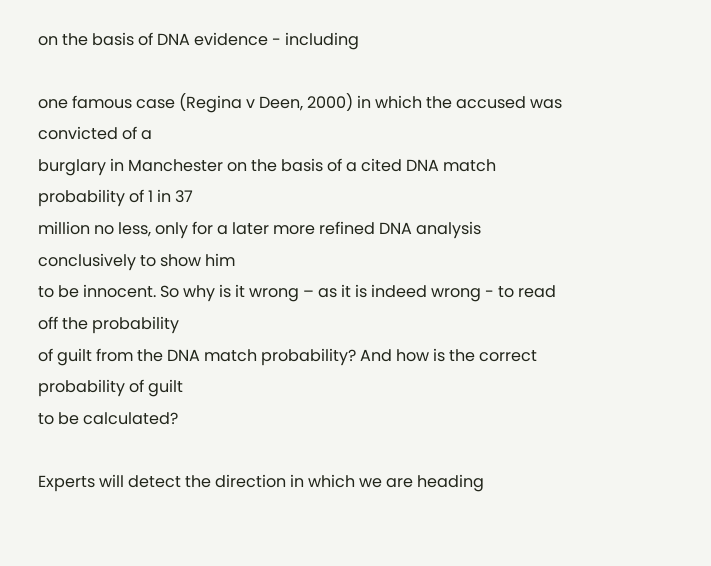on the basis of DNA evidence - including

one famous case (Regina v Deen, 2000) in which the accused was convicted of a
burglary in Manchester on the basis of a cited DNA match probability of 1 in 37
million no less, only for a later more refined DNA analysis conclusively to show him
to be innocent. So why is it wrong – as it is indeed wrong - to read off the probability
of guilt from the DNA match probability? And how is the correct probability of guilt
to be calculated?

Experts will detect the direction in which we are heading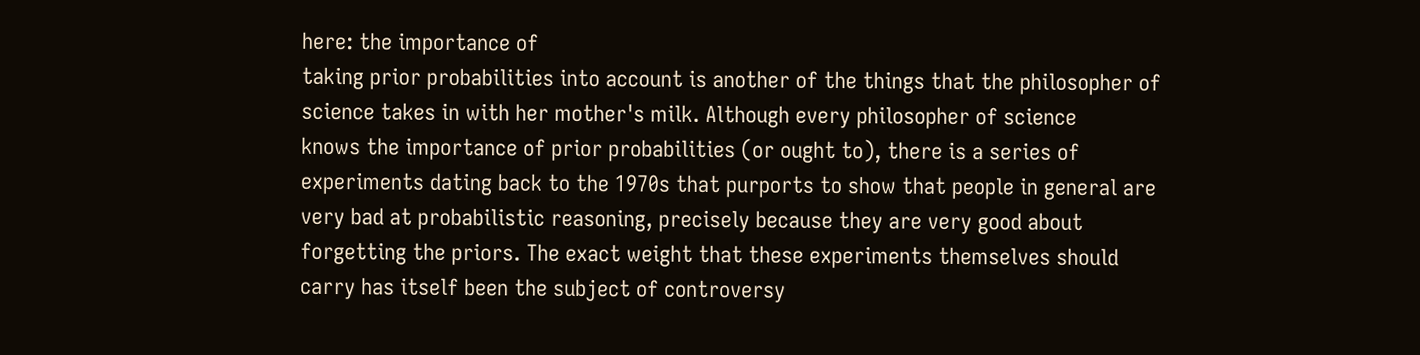here: the importance of
taking prior probabilities into account is another of the things that the philosopher of
science takes in with her mother's milk. Although every philosopher of science
knows the importance of prior probabilities (or ought to), there is a series of
experiments dating back to the 1970s that purports to show that people in general are
very bad at probabilistic reasoning, precisely because they are very good about
forgetting the priors. The exact weight that these experiments themselves should
carry has itself been the subject of controversy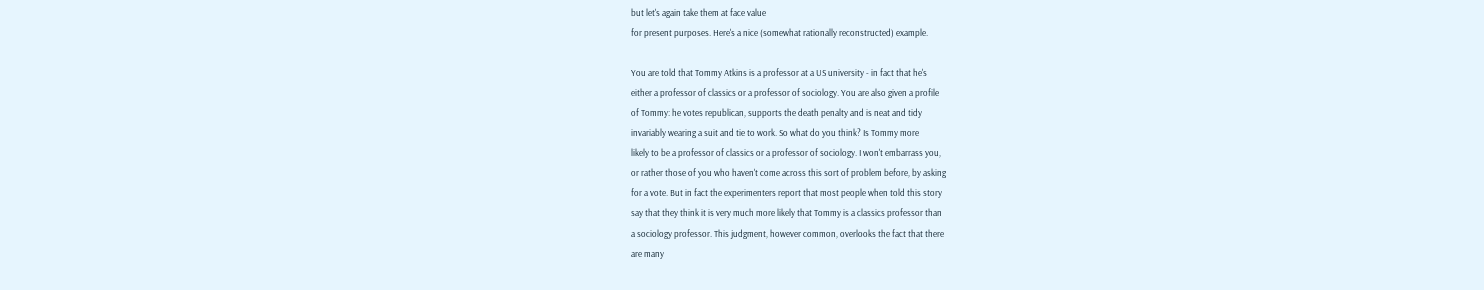but let's again take them at face value
for present purposes. Here's a nice (somewhat rationally reconstructed) example.

You are told that Tommy Atkins is a professor at a US university - in fact that he's
either a professor of classics or a professor of sociology. You are also given a profile
of Tommy: he votes republican, supports the death penalty and is neat and tidy
invariably wearing a suit and tie to work. So what do you think? Is Tommy more
likely to be a professor of classics or a professor of sociology. I won't embarrass you,
or rather those of you who haven't come across this sort of problem before, by asking
for a vote. But in fact the experimenters report that most people when told this story
say that they think it is very much more likely that Tommy is a classics professor than
a sociology professor. This judgment, however common, overlooks the fact that there
are many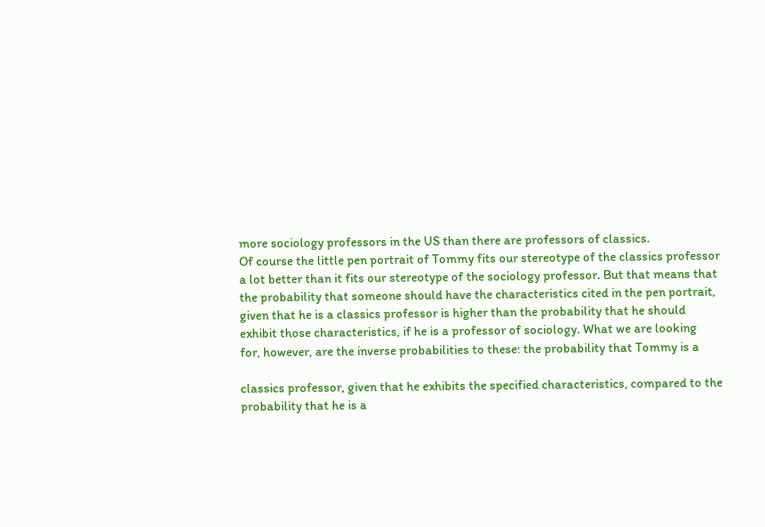more sociology professors in the US than there are professors of classics.
Of course the little pen portrait of Tommy fits our stereotype of the classics professor
a lot better than it fits our stereotype of the sociology professor. But that means that
the probability that someone should have the characteristics cited in the pen portrait,
given that he is a classics professor is higher than the probability that he should
exhibit those characteristics, if he is a professor of sociology. What we are looking
for, however, are the inverse probabilities to these: the probability that Tommy is a

classics professor, given that he exhibits the specified characteristics, compared to the
probability that he is a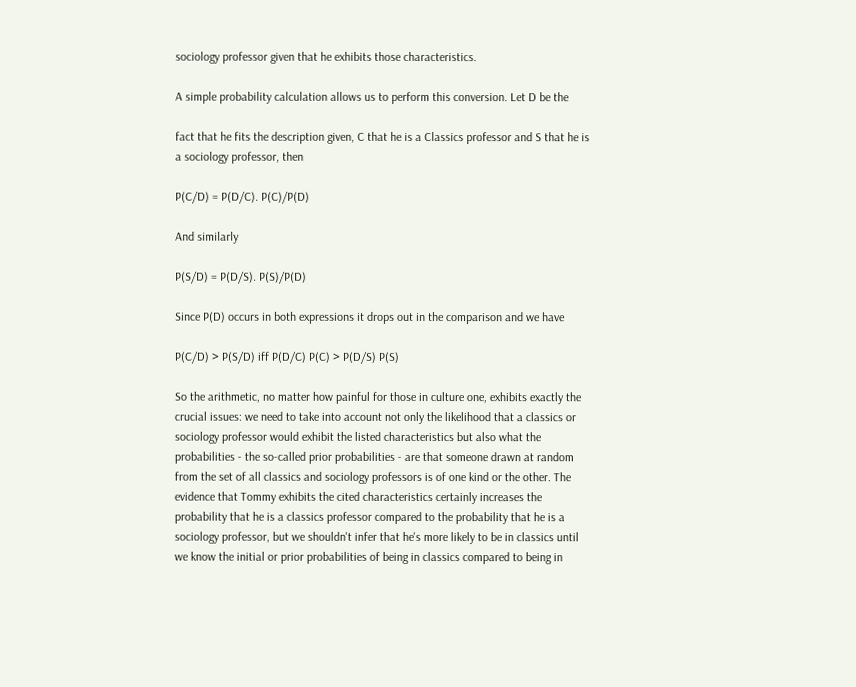sociology professor given that he exhibits those characteristics.

A simple probability calculation allows us to perform this conversion. Let D be the

fact that he fits the description given, C that he is a Classics professor and S that he is
a sociology professor, then

P(C/D) = P(D/C). P(C)/P(D)

And similarly

P(S/D) = P(D/S). P(S)/P(D)

Since P(D) occurs in both expressions it drops out in the comparison and we have

P(C/D) > P(S/D) iff P(D/C) P(C) > P(D/S) P(S)

So the arithmetic, no matter how painful for those in culture one, exhibits exactly the
crucial issues: we need to take into account not only the likelihood that a classics or
sociology professor would exhibit the listed characteristics but also what the
probabilities - the so-called prior probabilities - are that someone drawn at random
from the set of all classics and sociology professors is of one kind or the other. The
evidence that Tommy exhibits the cited characteristics certainly increases the
probability that he is a classics professor compared to the probability that he is a
sociology professor, but we shouldn't infer that he's more likely to be in classics until
we know the initial or prior probabilities of being in classics compared to being in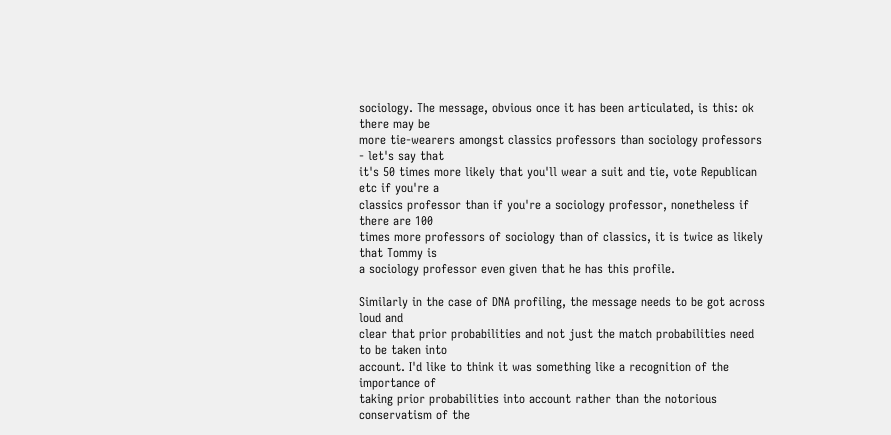sociology. The message, obvious once it has been articulated, is this: ok there may be
more tie-wearers amongst classics professors than sociology professors - let's say that
it's 50 times more likely that you'll wear a suit and tie, vote Republican etc if you're a
classics professor than if you're a sociology professor, nonetheless if there are 100
times more professors of sociology than of classics, it is twice as likely that Tommy is
a sociology professor even given that he has this profile.

Similarly in the case of DNA profiling, the message needs to be got across loud and
clear that prior probabilities and not just the match probabilities need to be taken into
account. I'd like to think it was something like a recognition of the importance of
taking prior probabilities into account rather than the notorious conservatism of the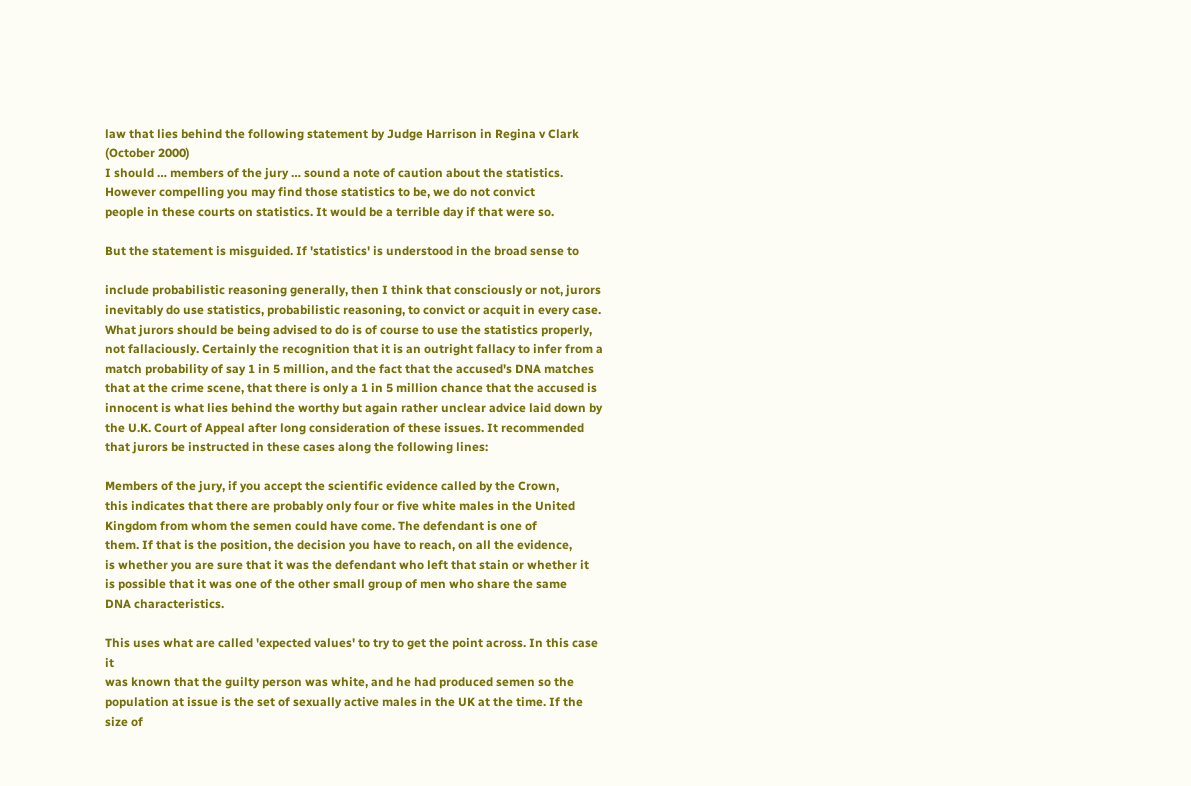law that lies behind the following statement by Judge Harrison in Regina v Clark
(October 2000)
I should … members of the jury … sound a note of caution about the statistics.
However compelling you may find those statistics to be, we do not convict
people in these courts on statistics. It would be a terrible day if that were so.

But the statement is misguided. If 'statistics' is understood in the broad sense to

include probabilistic reasoning generally, then I think that consciously or not, jurors
inevitably do use statistics, probabilistic reasoning, to convict or acquit in every case.
What jurors should be being advised to do is of course to use the statistics properly,
not fallaciously. Certainly the recognition that it is an outright fallacy to infer from a
match probability of say 1 in 5 million, and the fact that the accused's DNA matches
that at the crime scene, that there is only a 1 in 5 million chance that the accused is
innocent is what lies behind the worthy but again rather unclear advice laid down by
the U.K. Court of Appeal after long consideration of these issues. It recommended
that jurors be instructed in these cases along the following lines:

Members of the jury, if you accept the scientific evidence called by the Crown,
this indicates that there are probably only four or five white males in the United
Kingdom from whom the semen could have come. The defendant is one of
them. If that is the position, the decision you have to reach, on all the evidence,
is whether you are sure that it was the defendant who left that stain or whether it
is possible that it was one of the other small group of men who share the same
DNA characteristics.

This uses what are called 'expected values' to try to get the point across. In this case it
was known that the guilty person was white, and he had produced semen so the
population at issue is the set of sexually active males in the UK at the time. If the
size of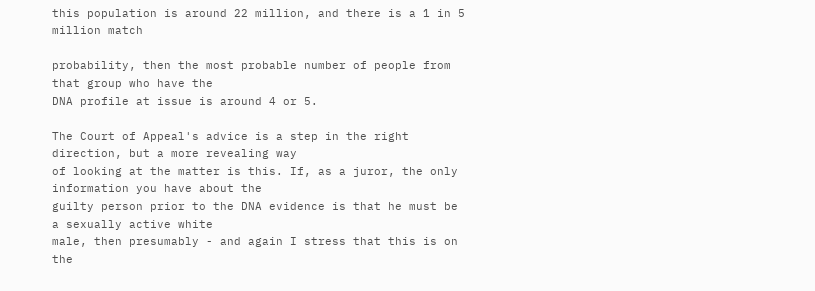this population is around 22 million, and there is a 1 in 5 million match

probability, then the most probable number of people from that group who have the
DNA profile at issue is around 4 or 5.

The Court of Appeal's advice is a step in the right direction, but a more revealing way
of looking at the matter is this. If, as a juror, the only information you have about the
guilty person prior to the DNA evidence is that he must be a sexually active white
male, then presumably - and again I stress that this is on the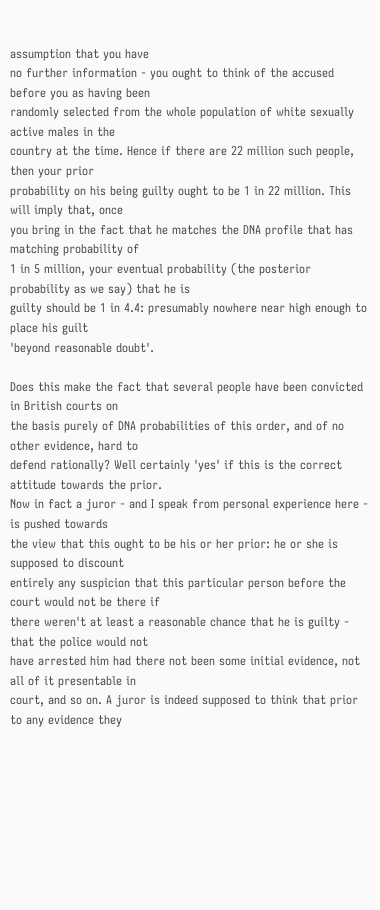assumption that you have
no further information - you ought to think of the accused before you as having been
randomly selected from the whole population of white sexually active males in the
country at the time. Hence if there are 22 million such people, then your prior
probability on his being guilty ought to be 1 in 22 million. This will imply that, once
you bring in the fact that he matches the DNA profile that has matching probability of
1 in 5 million, your eventual probability (the posterior probability as we say) that he is
guilty should be 1 in 4.4: presumably nowhere near high enough to place his guilt
'beyond reasonable doubt'.

Does this make the fact that several people have been convicted in British courts on
the basis purely of DNA probabilities of this order, and of no other evidence, hard to
defend rationally? Well certainly 'yes' if this is the correct attitude towards the prior.
Now in fact a juror - and I speak from personal experience here - is pushed towards
the view that this ought to be his or her prior: he or she is supposed to discount
entirely any suspicion that this particular person before the court would not be there if
there weren't at least a reasonable chance that he is guilty - that the police would not
have arrested him had there not been some initial evidence, not all of it presentable in
court, and so on. A juror is indeed supposed to think that prior to any evidence they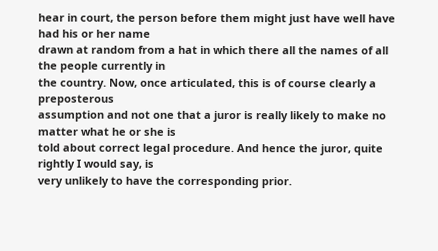hear in court, the person before them might just have well have had his or her name
drawn at random from a hat in which there all the names of all the people currently in
the country. Now, once articulated, this is of course clearly a preposterous
assumption and not one that a juror is really likely to make no matter what he or she is
told about correct legal procedure. And hence the juror, quite rightly I would say, is
very unlikely to have the corresponding prior.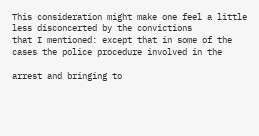This consideration might make one feel a little less disconcerted by the convictions
that I mentioned: except that in some of the cases the police procedure involved in the

arrest and bringing to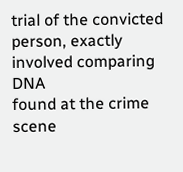trial of the convicted person, exactly involved comparing DNA
found at the crime scene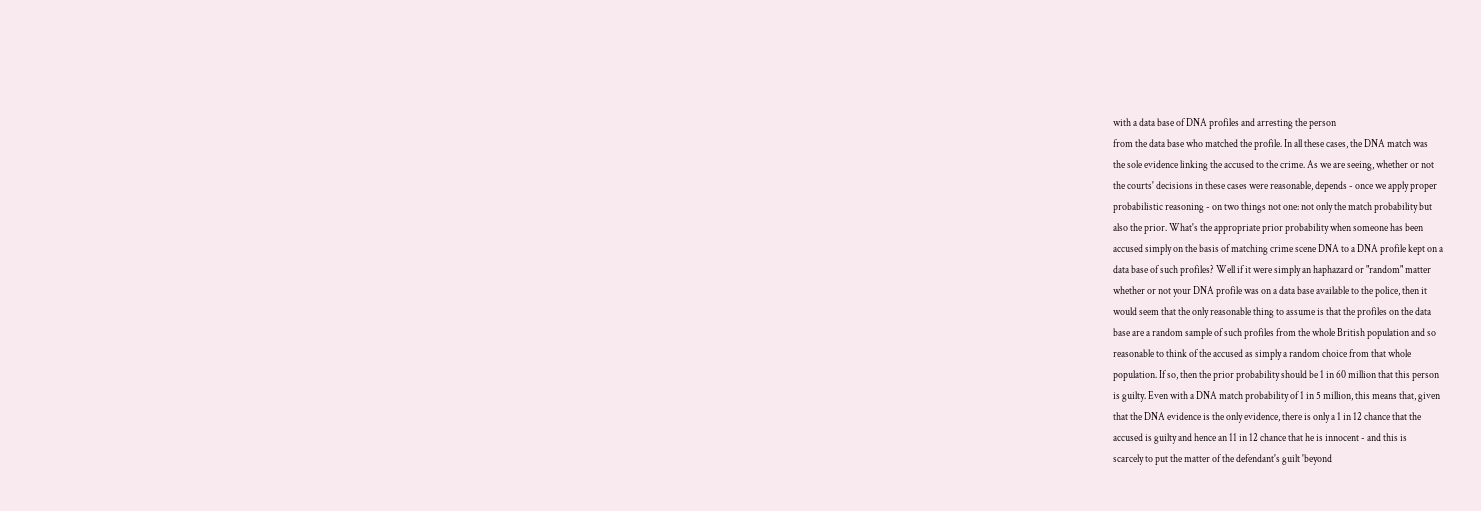with a data base of DNA profiles and arresting the person
from the data base who matched the profile. In all these cases, the DNA match was
the sole evidence linking the accused to the crime. As we are seeing, whether or not
the courts' decisions in these cases were reasonable, depends - once we apply proper
probabilistic reasoning - on two things not one: not only the match probability but
also the prior. What's the appropriate prior probability when someone has been
accused simply on the basis of matching crime scene DNA to a DNA profile kept on a
data base of such profiles? Well if it were simply an haphazard or "random" matter
whether or not your DNA profile was on a data base available to the police, then it
would seem that the only reasonable thing to assume is that the profiles on the data
base are a random sample of such profiles from the whole British population and so
reasonable to think of the accused as simply a random choice from that whole
population. If so, then the prior probability should be 1 in 60 million that this person
is guilty. Even with a DNA match probability of 1 in 5 million, this means that, given
that the DNA evidence is the only evidence, there is only a 1 in 12 chance that the
accused is guilty and hence an 11 in 12 chance that he is innocent - and this is
scarcely to put the matter of the defendant's guilt 'beyond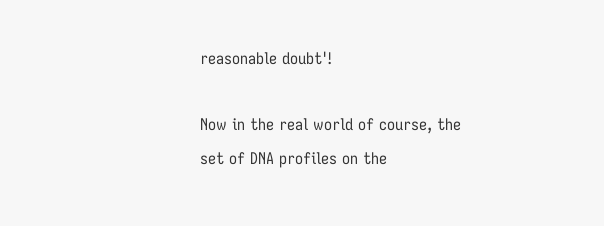reasonable doubt'!

Now in the real world of course, the set of DNA profiles on the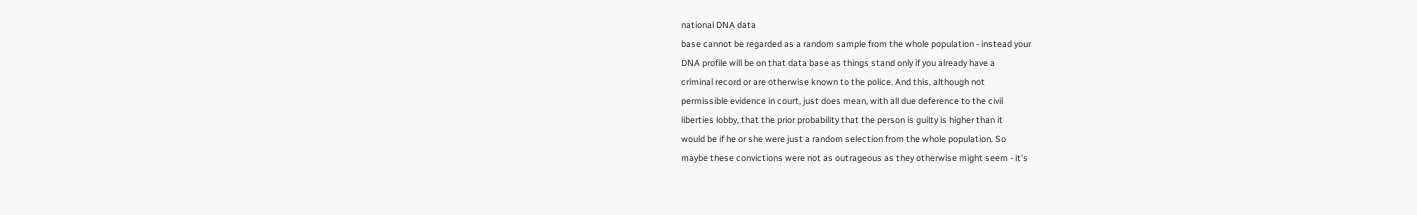national DNA data
base cannot be regarded as a random sample from the whole population - instead your
DNA profile will be on that data base as things stand only if you already have a
criminal record or are otherwise known to the police. And this, although not
permissible evidence in court, just does mean, with all due deference to the civil
liberties lobby, that the prior probability that the person is guilty is higher than it
would be if he or she were just a random selection from the whole population. So
maybe these convictions were not as outrageous as they otherwise might seem - it's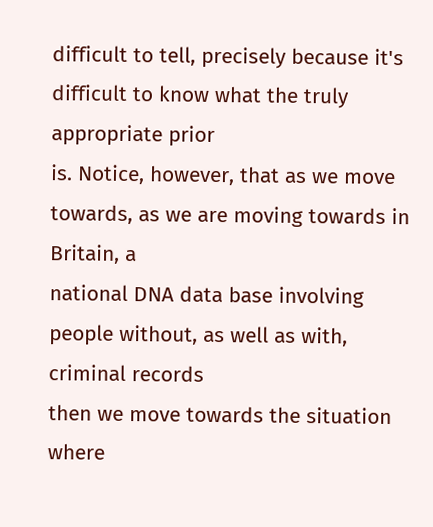difficult to tell, precisely because it's difficult to know what the truly appropriate prior
is. Notice, however, that as we move towards, as we are moving towards in Britain, a
national DNA data base involving people without, as well as with, criminal records
then we move towards the situation where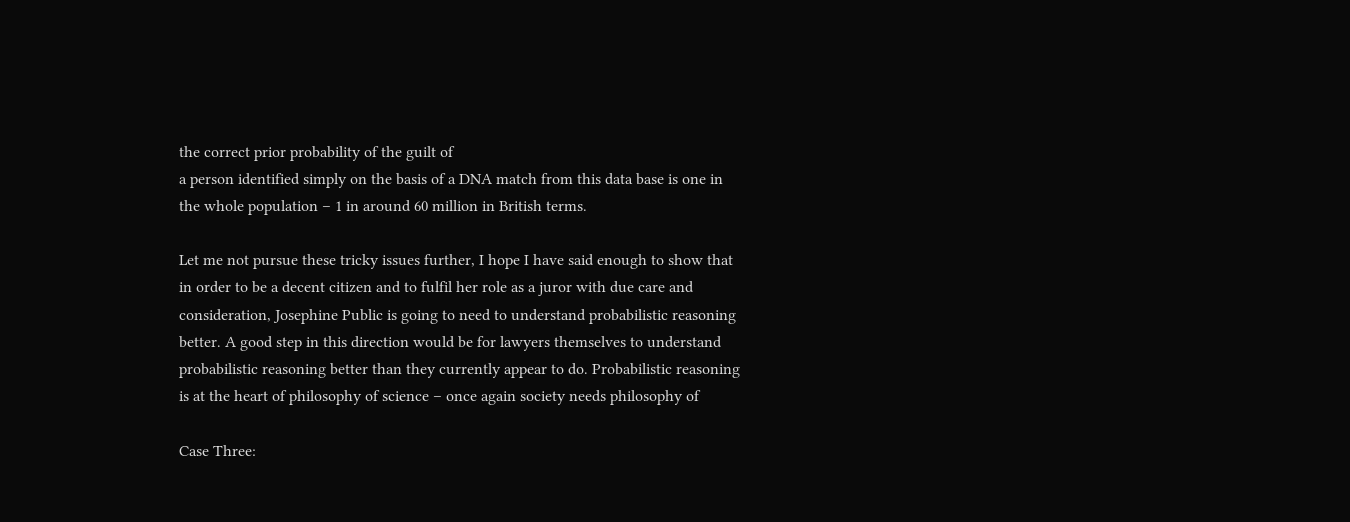the correct prior probability of the guilt of
a person identified simply on the basis of a DNA match from this data base is one in
the whole population – 1 in around 60 million in British terms.

Let me not pursue these tricky issues further, I hope I have said enough to show that
in order to be a decent citizen and to fulfil her role as a juror with due care and
consideration, Josephine Public is going to need to understand probabilistic reasoning
better. A good step in this direction would be for lawyers themselves to understand
probabilistic reasoning better than they currently appear to do. Probabilistic reasoning
is at the heart of philosophy of science – once again society needs philosophy of

Case Three: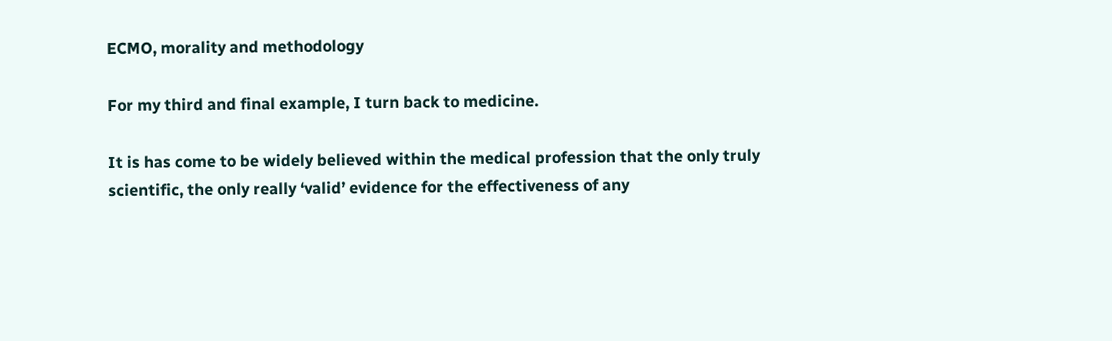ECMO, morality and methodology

For my third and final example, I turn back to medicine.

It is has come to be widely believed within the medical profession that the only truly
scientific, the only really ‘valid’ evidence for the effectiveness of any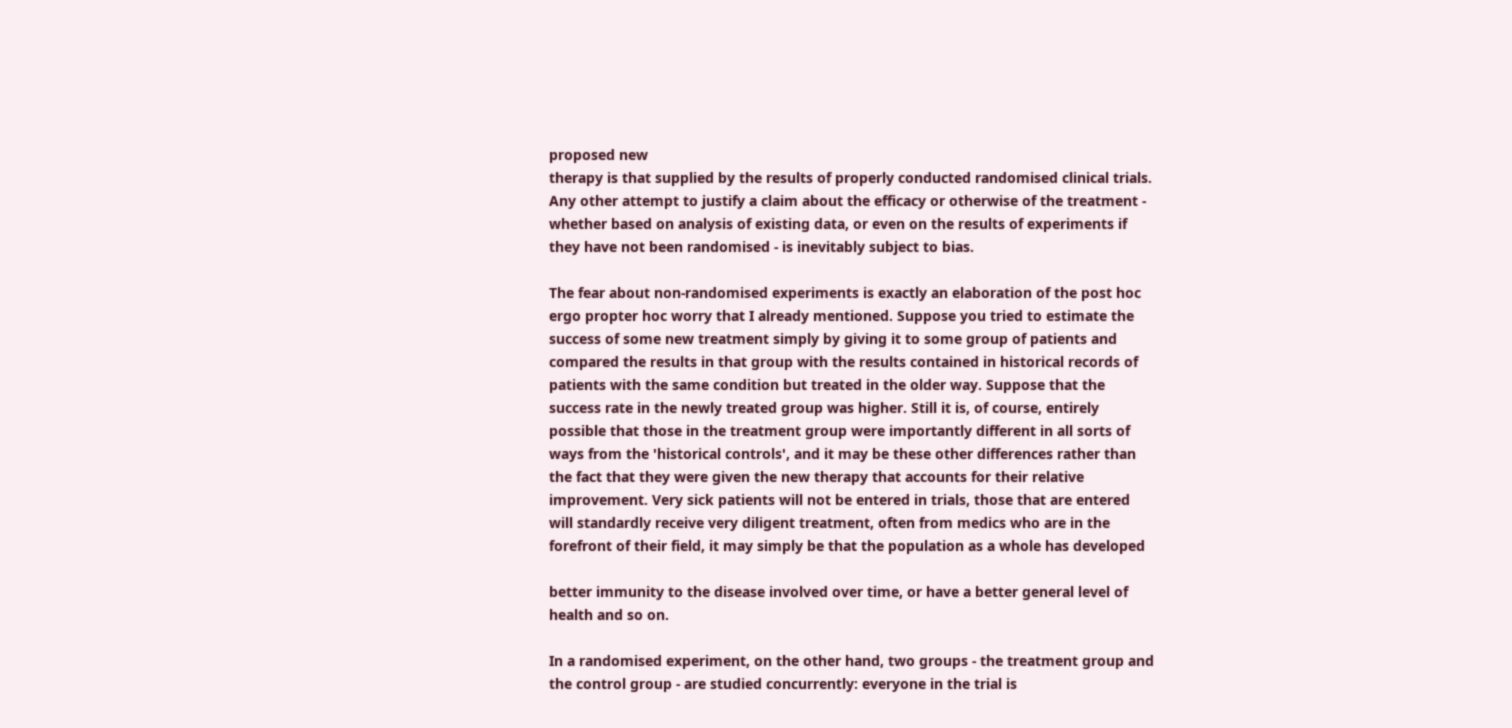proposed new
therapy is that supplied by the results of properly conducted randomised clinical trials.
Any other attempt to justify a claim about the efficacy or otherwise of the treatment -
whether based on analysis of existing data, or even on the results of experiments if
they have not been randomised - is inevitably subject to bias.

The fear about non-randomised experiments is exactly an elaboration of the post hoc
ergo propter hoc worry that I already mentioned. Suppose you tried to estimate the
success of some new treatment simply by giving it to some group of patients and
compared the results in that group with the results contained in historical records of
patients with the same condition but treated in the older way. Suppose that the
success rate in the newly treated group was higher. Still it is, of course, entirely
possible that those in the treatment group were importantly different in all sorts of
ways from the 'historical controls', and it may be these other differences rather than
the fact that they were given the new therapy that accounts for their relative
improvement. Very sick patients will not be entered in trials, those that are entered
will standardly receive very diligent treatment, often from medics who are in the
forefront of their field, it may simply be that the population as a whole has developed

better immunity to the disease involved over time, or have a better general level of
health and so on.

In a randomised experiment, on the other hand, two groups - the treatment group and
the control group - are studied concurrently: everyone in the trial is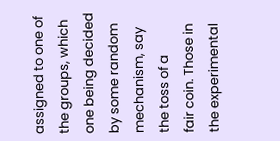assigned to one of
the groups, which one being decided by some random mechanism, say the toss of a
fair coin. Those in the experimental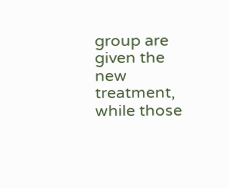group are given the new treatment, while those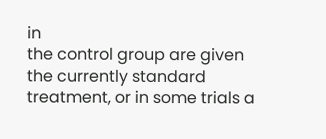in
the control group are given the currently standard treatment, or in some trials a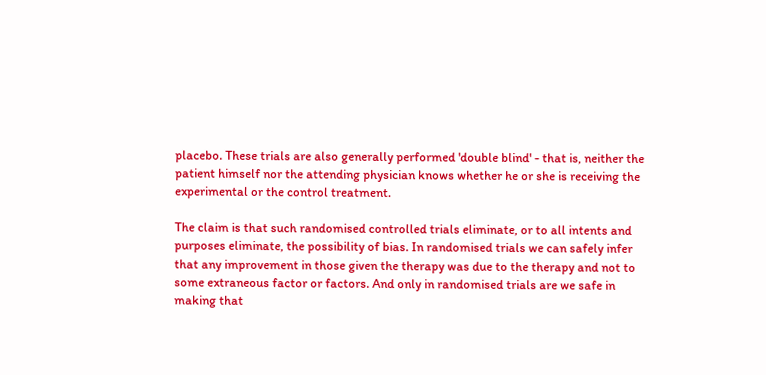placebo. These trials are also generally performed 'double blind' - that is, neither the
patient himself nor the attending physician knows whether he or she is receiving the
experimental or the control treatment.

The claim is that such randomised controlled trials eliminate, or to all intents and
purposes eliminate, the possibility of bias. In randomised trials we can safely infer
that any improvement in those given the therapy was due to the therapy and not to
some extraneous factor or factors. And only in randomised trials are we safe in
making that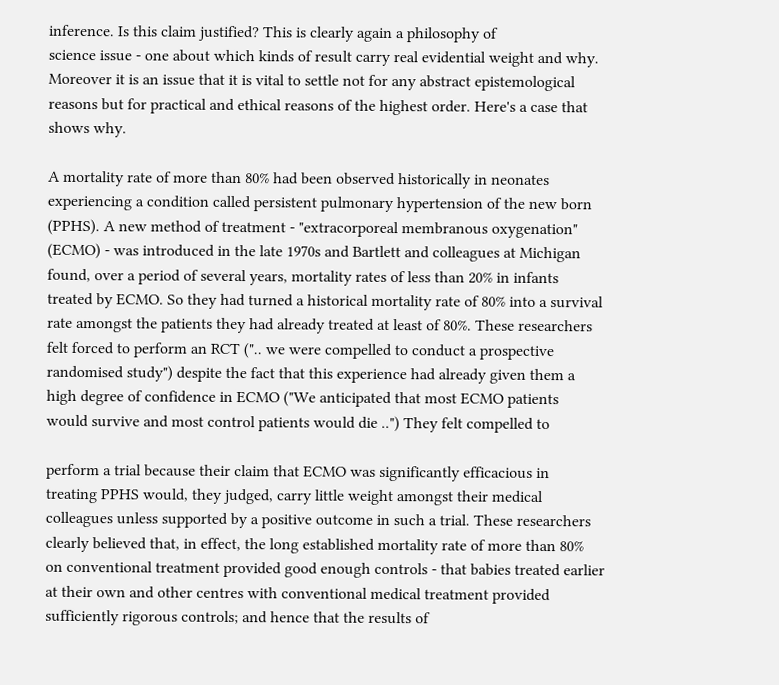inference. Is this claim justified? This is clearly again a philosophy of
science issue - one about which kinds of result carry real evidential weight and why.
Moreover it is an issue that it is vital to settle not for any abstract epistemological
reasons but for practical and ethical reasons of the highest order. Here's a case that
shows why.

A mortality rate of more than 80% had been observed historically in neonates
experiencing a condition called persistent pulmonary hypertension of the new born
(PPHS). A new method of treatment - "extracorporeal membranous oxygenation"
(ECMO) - was introduced in the late 1970s and Bartlett and colleagues at Michigan
found, over a period of several years, mortality rates of less than 20% in infants
treated by ECMO. So they had turned a historical mortality rate of 80% into a survival
rate amongst the patients they had already treated at least of 80%. These researchers
felt forced to perform an RCT (".. we were compelled to conduct a prospective
randomised study") despite the fact that this experience had already given them a
high degree of confidence in ECMO ("We anticipated that most ECMO patients
would survive and most control patients would die ..") They felt compelled to

perform a trial because their claim that ECMO was significantly efficacious in
treating PPHS would, they judged, carry little weight amongst their medical
colleagues unless supported by a positive outcome in such a trial. These researchers
clearly believed that, in effect, the long established mortality rate of more than 80%
on conventional treatment provided good enough controls - that babies treated earlier
at their own and other centres with conventional medical treatment provided
sufficiently rigorous controls; and hence that the results of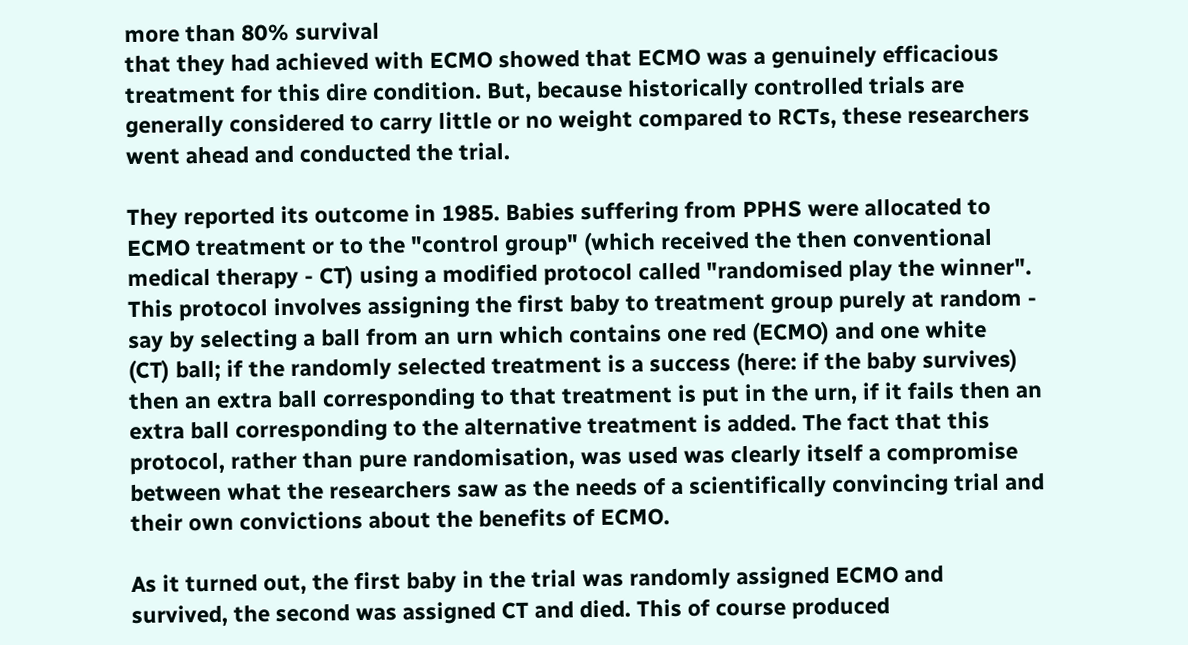more than 80% survival
that they had achieved with ECMO showed that ECMO was a genuinely efficacious
treatment for this dire condition. But, because historically controlled trials are
generally considered to carry little or no weight compared to RCTs, these researchers
went ahead and conducted the trial.

They reported its outcome in 1985. Babies suffering from PPHS were allocated to
ECMO treatment or to the "control group" (which received the then conventional
medical therapy - CT) using a modified protocol called "randomised play the winner".
This protocol involves assigning the first baby to treatment group purely at random -
say by selecting a ball from an urn which contains one red (ECMO) and one white
(CT) ball; if the randomly selected treatment is a success (here: if the baby survives)
then an extra ball corresponding to that treatment is put in the urn, if it fails then an
extra ball corresponding to the alternative treatment is added. The fact that this
protocol, rather than pure randomisation, was used was clearly itself a compromise
between what the researchers saw as the needs of a scientifically convincing trial and
their own convictions about the benefits of ECMO.

As it turned out, the first baby in the trial was randomly assigned ECMO and
survived, the second was assigned CT and died. This of course produced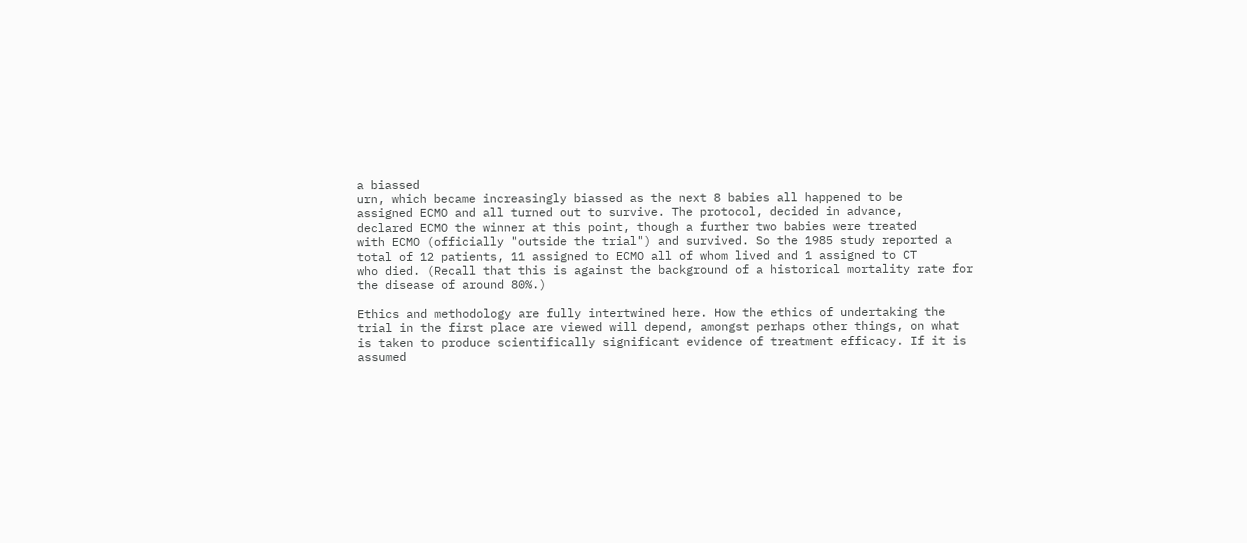a biassed
urn, which became increasingly biassed as the next 8 babies all happened to be
assigned ECMO and all turned out to survive. The protocol, decided in advance,
declared ECMO the winner at this point, though a further two babies were treated
with ECMO (officially "outside the trial") and survived. So the 1985 study reported a
total of 12 patients, 11 assigned to ECMO all of whom lived and 1 assigned to CT
who died. (Recall that this is against the background of a historical mortality rate for
the disease of around 80%.)

Ethics and methodology are fully intertwined here. How the ethics of undertaking the
trial in the first place are viewed will depend, amongst perhaps other things, on what
is taken to produce scientifically significant evidence of treatment efficacy. If it is
assumed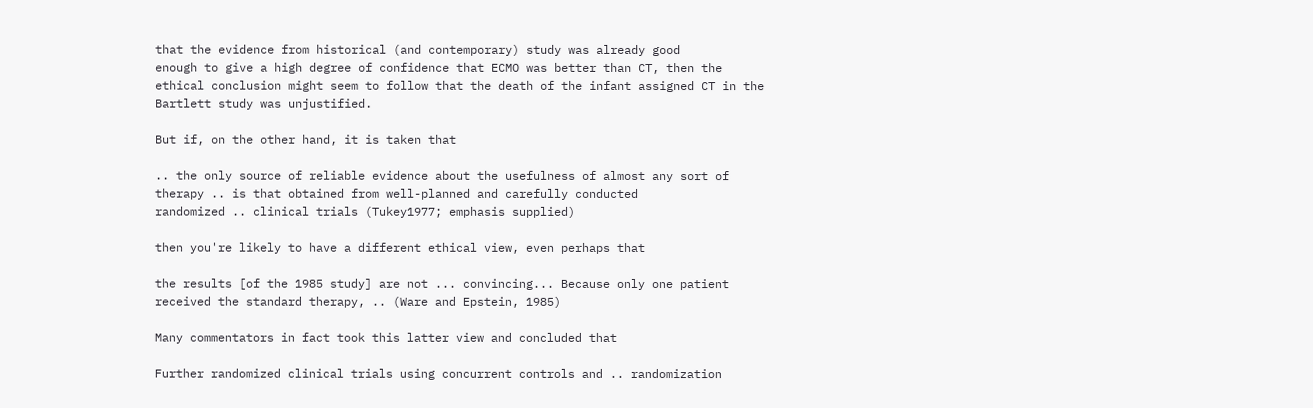that the evidence from historical (and contemporary) study was already good
enough to give a high degree of confidence that ECMO was better than CT, then the
ethical conclusion might seem to follow that the death of the infant assigned CT in the
Bartlett study was unjustified.

But if, on the other hand, it is taken that

.. the only source of reliable evidence about the usefulness of almost any sort of
therapy .. is that obtained from well-planned and carefully conducted
randomized .. clinical trials (Tukey1977; emphasis supplied)

then you're likely to have a different ethical view, even perhaps that

the results [of the 1985 study] are not ... convincing... Because only one patient
received the standard therapy, .. (Ware and Epstein, 1985)

Many commentators in fact took this latter view and concluded that

Further randomized clinical trials using concurrent controls and .. randomization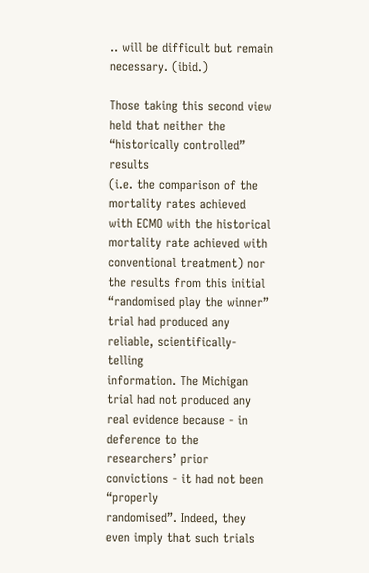.. will be difficult but remain necessary. (ibid.)

Those taking this second view held that neither the “historically controlled” results
(i.e. the comparison of the mortality rates achieved with ECMO with the historical
mortality rate achieved with conventional treatment) nor the results from this initial
“randomised play the winner” trial had produced any reliable, scientifically-telling
information. The Michigan trial had not produced any real evidence because - in
deference to the researchers’ prior convictions - it had not been “properly
randomised”. Indeed, they even imply that such trials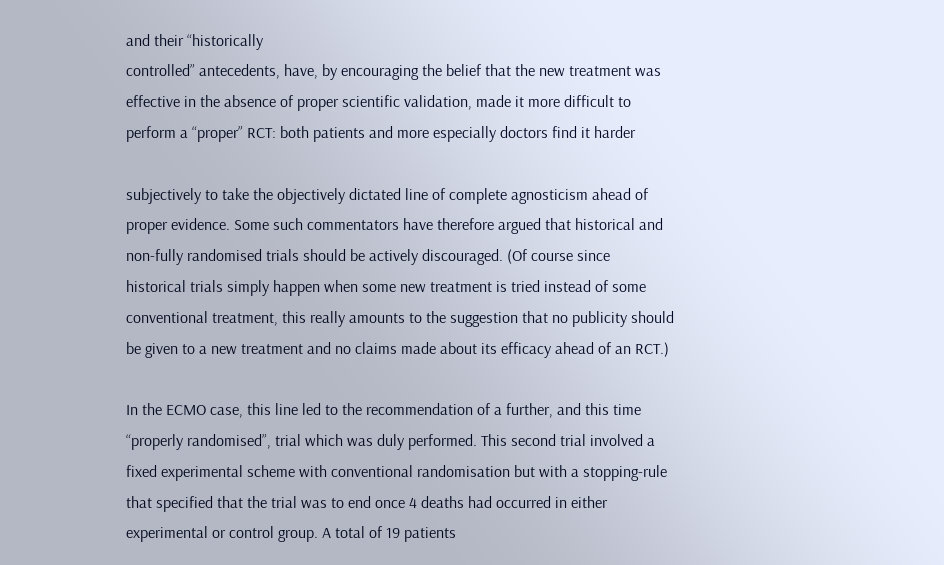and their “historically
controlled” antecedents, have, by encouraging the belief that the new treatment was
effective in the absence of proper scientific validation, made it more difficult to
perform a “proper” RCT: both patients and more especially doctors find it harder

subjectively to take the objectively dictated line of complete agnosticism ahead of
proper evidence. Some such commentators have therefore argued that historical and
non-fully randomised trials should be actively discouraged. (Of course since
historical trials simply happen when some new treatment is tried instead of some
conventional treatment, this really amounts to the suggestion that no publicity should
be given to a new treatment and no claims made about its efficacy ahead of an RCT.)

In the ECMO case, this line led to the recommendation of a further, and this time
“properly randomised”, trial which was duly performed. This second trial involved a
fixed experimental scheme with conventional randomisation but with a stopping-rule
that specified that the trial was to end once 4 deaths had occurred in either
experimental or control group. A total of 19 patients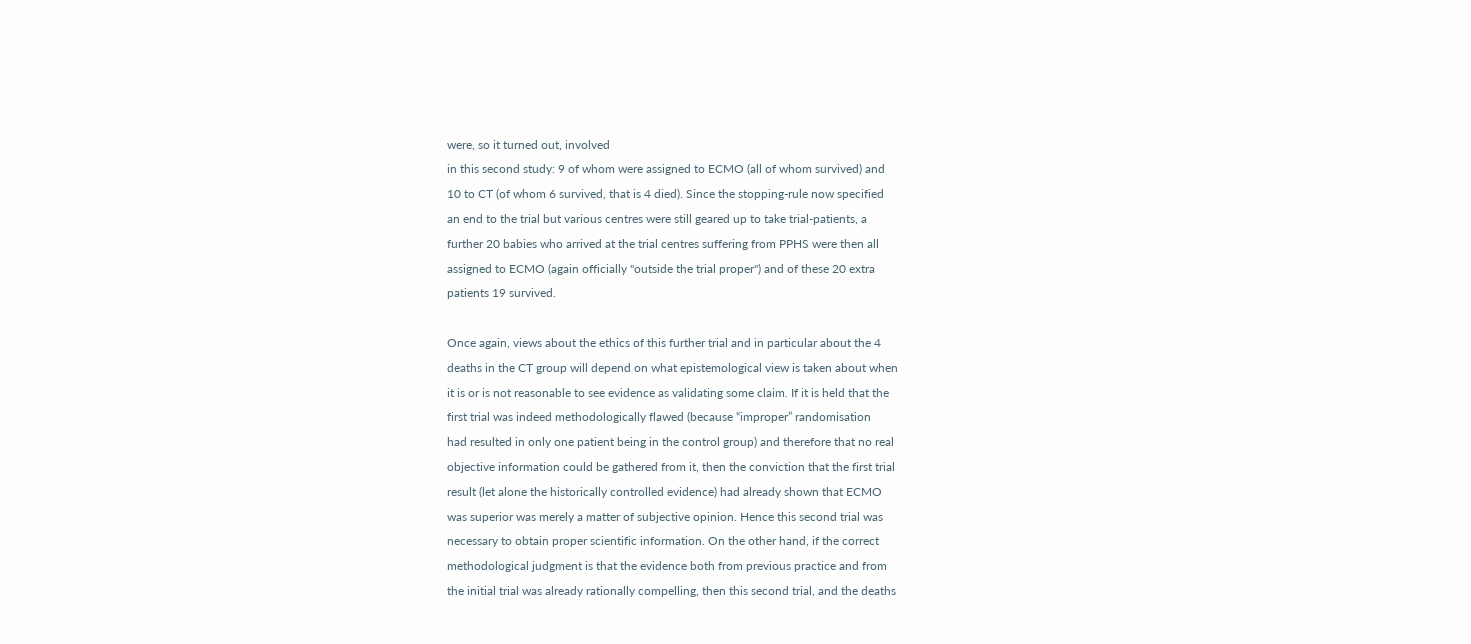were, so it turned out, involved
in this second study: 9 of whom were assigned to ECMO (all of whom survived) and
10 to CT (of whom 6 survived, that is 4 died). Since the stopping-rule now specified
an end to the trial but various centres were still geared up to take trial-patients, a
further 20 babies who arrived at the trial centres suffering from PPHS were then all
assigned to ECMO (again officially "outside the trial proper") and of these 20 extra
patients 19 survived.

Once again, views about the ethics of this further trial and in particular about the 4
deaths in the CT group will depend on what epistemological view is taken about when
it is or is not reasonable to see evidence as validating some claim. If it is held that the
first trial was indeed methodologically flawed (because “improper” randomisation
had resulted in only one patient being in the control group) and therefore that no real
objective information could be gathered from it, then the conviction that the first trial
result (let alone the historically controlled evidence) had already shown that ECMO
was superior was merely a matter of subjective opinion. Hence this second trial was
necessary to obtain proper scientific information. On the other hand, if the correct
methodological judgment is that the evidence both from previous practice and from
the initial trial was already rationally compelling, then this second trial, and the deaths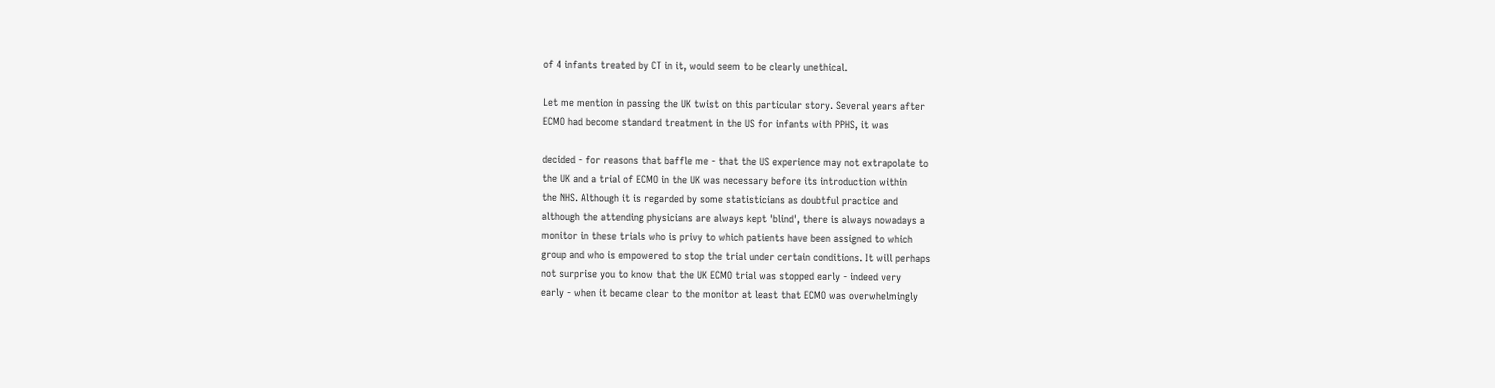of 4 infants treated by CT in it, would seem to be clearly unethical.

Let me mention in passing the UK twist on this particular story. Several years after
ECMO had become standard treatment in the US for infants with PPHS, it was

decided - for reasons that baffle me - that the US experience may not extrapolate to
the UK and a trial of ECMO in the UK was necessary before its introduction within
the NHS. Although it is regarded by some statisticians as doubtful practice and
although the attending physicians are always kept 'blind', there is always nowadays a
monitor in these trials who is privy to which patients have been assigned to which
group and who is empowered to stop the trial under certain conditions. It will perhaps
not surprise you to know that the UK ECMO trial was stopped early - indeed very
early - when it became clear to the monitor at least that ECMO was overwhelmingly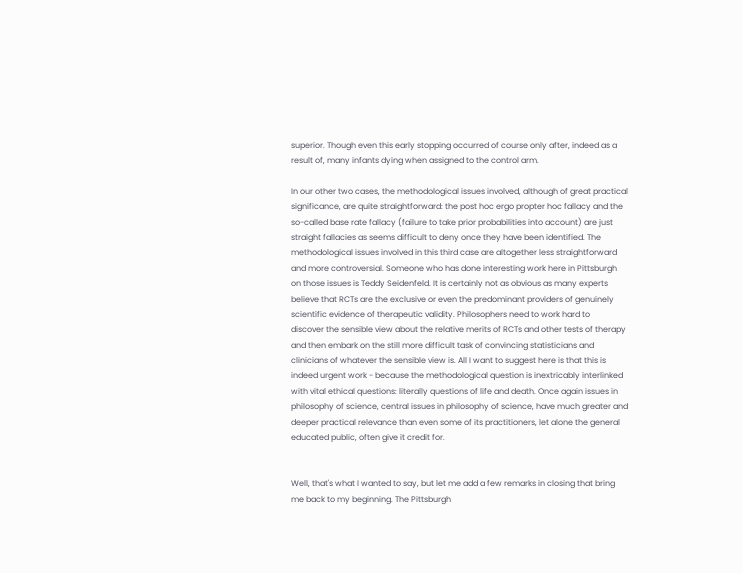superior. Though even this early stopping occurred of course only after, indeed as a
result of, many infants dying when assigned to the control arm.

In our other two cases, the methodological issues involved, although of great practical
significance, are quite straightforward: the post hoc ergo propter hoc fallacy and the
so-called base rate fallacy (failure to take prior probabilities into account) are just
straight fallacies as seems difficult to deny once they have been identified. The
methodological issues involved in this third case are altogether less straightforward
and more controversial. Someone who has done interesting work here in Pittsburgh
on those issues is Teddy Seidenfeld. It is certainly not as obvious as many experts
believe that RCTs are the exclusive or even the predominant providers of genuinely
scientific evidence of therapeutic validity. Philosophers need to work hard to
discover the sensible view about the relative merits of RCTs and other tests of therapy
and then embark on the still more difficult task of convincing statisticians and
clinicians of whatever the sensible view is. All I want to suggest here is that this is
indeed urgent work - because the methodological question is inextricably interlinked
with vital ethical questions: literally questions of life and death. Once again issues in
philosophy of science, central issues in philosophy of science, have much greater and
deeper practical relevance than even some of its practitioners, let alone the general
educated public, often give it credit for.


Well, that's what I wanted to say, but let me add a few remarks in closing that bring
me back to my beginning. The Pittsburgh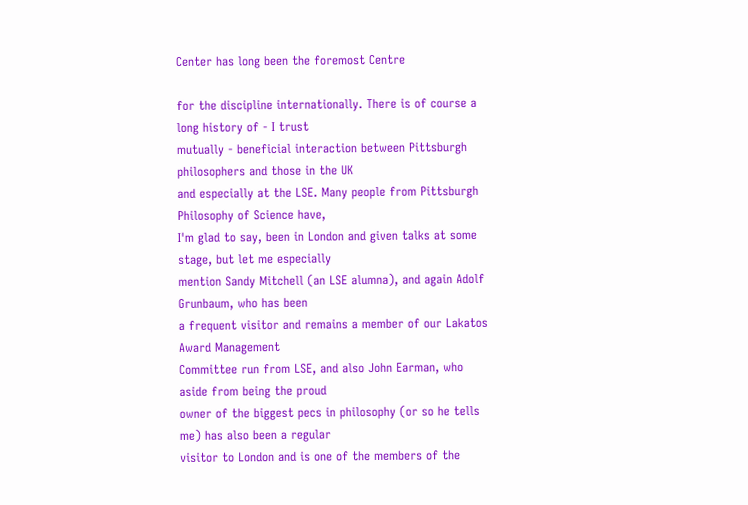Center has long been the foremost Centre

for the discipline internationally. There is of course a long history of - I trust
mutually - beneficial interaction between Pittsburgh philosophers and those in the UK
and especially at the LSE. Many people from Pittsburgh Philosophy of Science have,
I'm glad to say, been in London and given talks at some stage, but let me especially
mention Sandy Mitchell (an LSE alumna), and again Adolf Grunbaum, who has been
a frequent visitor and remains a member of our Lakatos Award Management
Committee run from LSE, and also John Earman, who aside from being the proud
owner of the biggest pecs in philosophy (or so he tells me) has also been a regular
visitor to London and is one of the members of the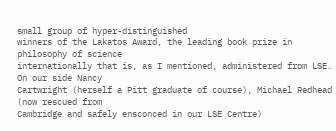small group of hyper-distinguished
winners of the Lakatos Award, the leading book prize in philosophy of science
internationally that is, as I mentioned, administered from LSE. On our side Nancy
Cartwright (herself a Pitt graduate of course), Michael Redhead (now rescued from
Cambridge and safely ensconced in our LSE Centre)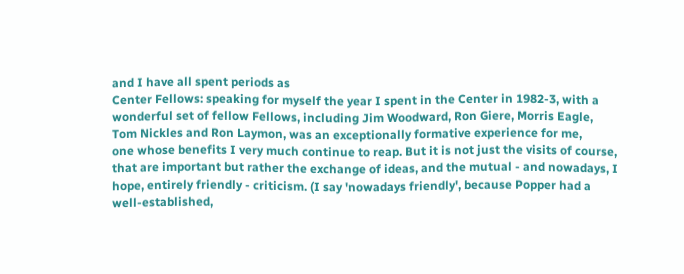and I have all spent periods as
Center Fellows: speaking for myself the year I spent in the Center in 1982-3, with a
wonderful set of fellow Fellows, including Jim Woodward, Ron Giere, Morris Eagle,
Tom Nickles and Ron Laymon, was an exceptionally formative experience for me,
one whose benefits I very much continue to reap. But it is not just the visits of course,
that are important but rather the exchange of ideas, and the mutual - and nowadays, I
hope, entirely friendly - criticism. (I say 'nowadays friendly', because Popper had a
well-established,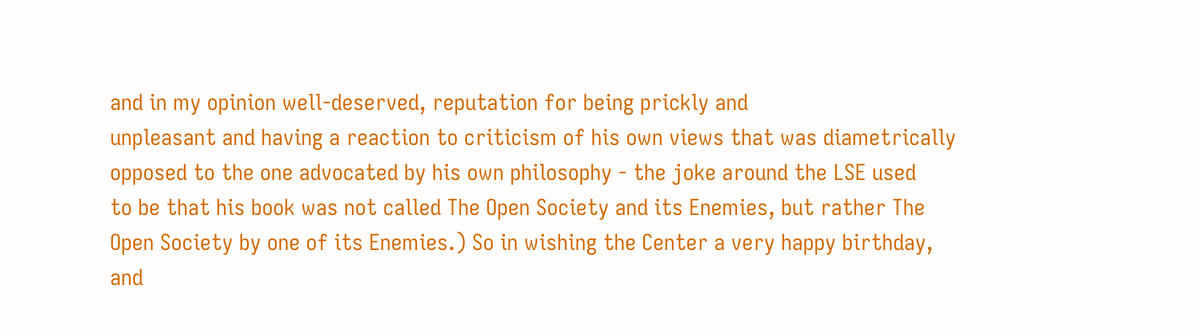and in my opinion well-deserved, reputation for being prickly and
unpleasant and having a reaction to criticism of his own views that was diametrically
opposed to the one advocated by his own philosophy - the joke around the LSE used
to be that his book was not called The Open Society and its Enemies, but rather The
Open Society by one of its Enemies.) So in wishing the Center a very happy birthday,
and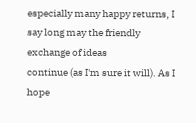especially many happy returns, I say long may the friendly exchange of ideas
continue (as I'm sure it will). As I hope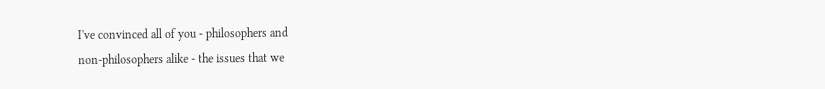I've convinced all of you - philosophers and
non-philosophers alike - the issues that we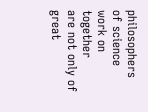philosophers of science work on together
are not only of great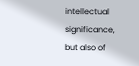intellectual significance, but also of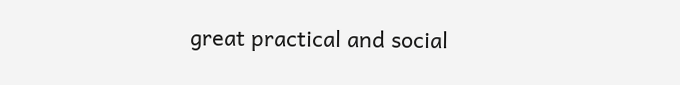great practical and social